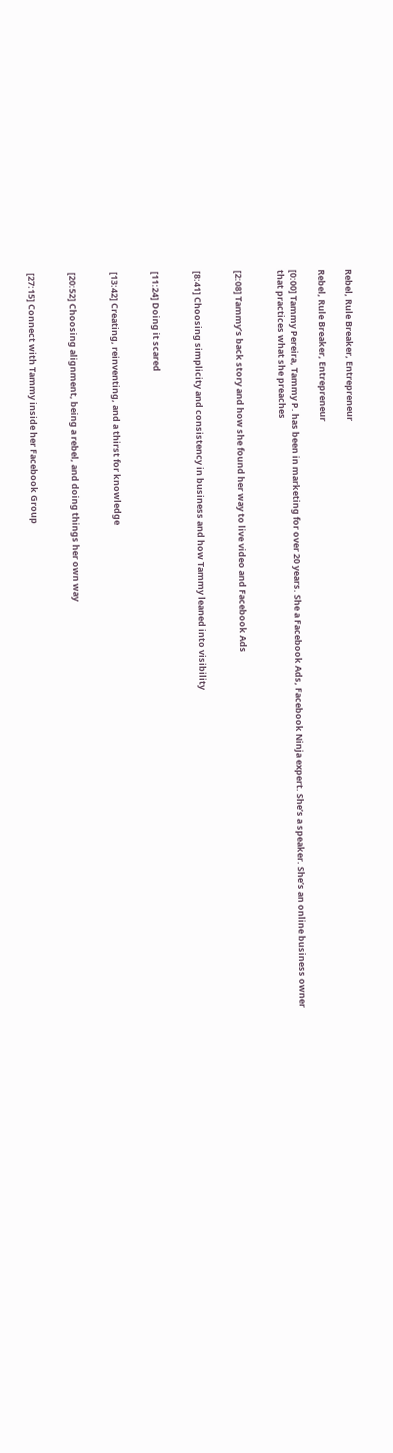Rebel, Rule Breaker, Entrepreneur

Rebel, Rule Breaker, Entrepreneur

[0:00] Tammy Pereira, Tammy P. has been in marketing for over 20 years. She a Facebook Ads, Facebook Ninja expert. She’s a speaker. She’s an online business owner that practices what she preaches


[2:08] Tammy’s back story and how she found her way to live video and Facebook Ads


[8:41] Choosing simplicity and consistency in business and how Tammy leaned into visibility


[11:24] Doing it scared


[13:42] Creating, reinventing, and a thirst for knowledge


[20:52] Choosing alignment, being a rebel, and doing things her own way


[27:15] Connect with Tammy inside her Facebook Group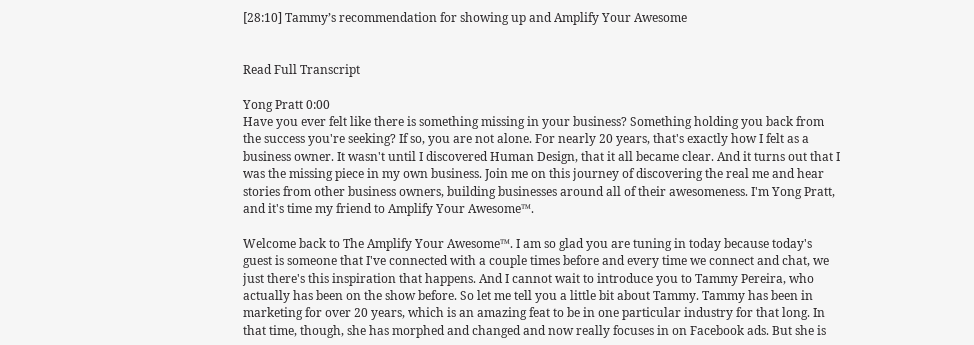[28:10] Tammy’s recommendation for showing up and Amplify Your Awesome


Read Full Transcript

Yong Pratt 0:00
Have you ever felt like there is something missing in your business? Something holding you back from the success you're seeking? If so, you are not alone. For nearly 20 years, that's exactly how I felt as a business owner. It wasn't until I discovered Human Design, that it all became clear. And it turns out that I was the missing piece in my own business. Join me on this journey of discovering the real me and hear stories from other business owners, building businesses around all of their awesomeness. I'm Yong Pratt, and it's time my friend to Amplify Your Awesome™.

Welcome back to The Amplify Your Awesome™. I am so glad you are tuning in today because today's guest is someone that I've connected with a couple times before and every time we connect and chat, we just there's this inspiration that happens. And I cannot wait to introduce you to Tammy Pereira, who actually has been on the show before. So let me tell you a little bit about Tammy. Tammy has been in marketing for over 20 years, which is an amazing feat to be in one particular industry for that long. In that time, though, she has morphed and changed and now really focuses in on Facebook ads. But she is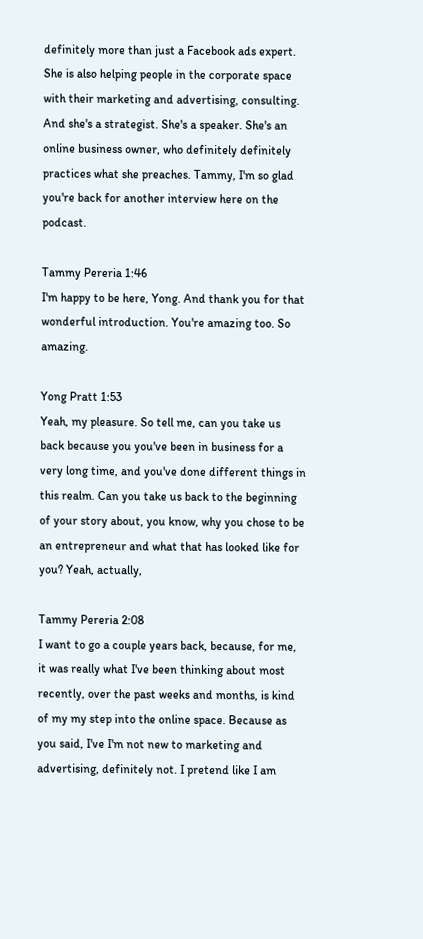definitely more than just a Facebook ads expert. She is also helping people in the corporate space with their marketing and advertising, consulting. And she's a strategist. She's a speaker. She's an online business owner, who definitely definitely practices what she preaches. Tammy, I'm so glad you're back for another interview here on the podcast.

Tammy Pereria 1:46
I'm happy to be here, Yong. And thank you for that wonderful introduction. You're amazing too. So amazing.

Yong Pratt 1:53
Yeah, my pleasure. So tell me, can you take us back because you you've been in business for a very long time, and you've done different things in this realm. Can you take us back to the beginning of your story about, you know, why you chose to be an entrepreneur and what that has looked like for you? Yeah, actually,

Tammy Pereria 2:08
I want to go a couple years back, because, for me, it was really what I've been thinking about most recently, over the past weeks and months, is kind of my my step into the online space. Because as you said, I've I'm not new to marketing and advertising, definitely not. I pretend like I am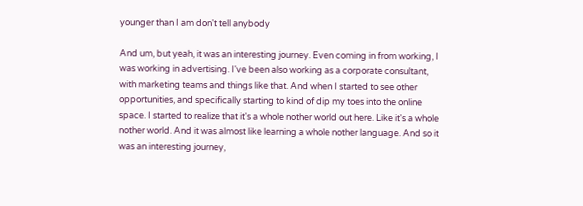younger than I am don't tell anybody

And um, but yeah, it was an interesting journey. Even coming in from working, I was working in advertising. I've been also working as a corporate consultant, with marketing teams and things like that. And when I started to see other opportunities, and specifically starting to kind of dip my toes into the online space. I started to realize that it's a whole nother world out here. Like it's a whole nother world. And it was almost like learning a whole nother language. And so it was an interesting journey,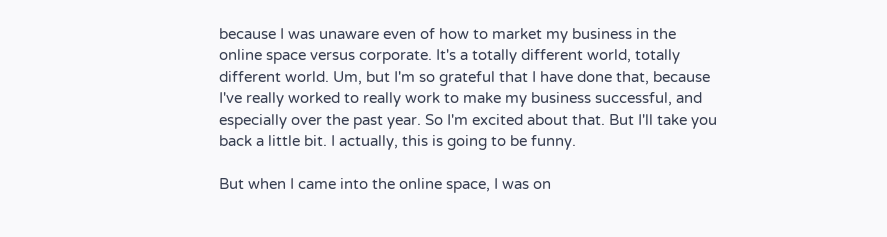because I was unaware even of how to market my business in the online space versus corporate. It's a totally different world, totally different world. Um, but I'm so grateful that I have done that, because I've really worked to really work to make my business successful, and especially over the past year. So I'm excited about that. But I'll take you back a little bit. I actually, this is going to be funny.

But when I came into the online space, I was on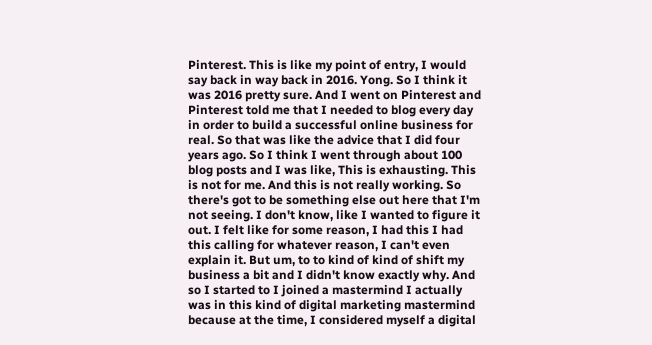Pinterest. This is like my point of entry, I would say back in way back in 2016. Yong. So I think it was 2016 pretty sure. And I went on Pinterest and Pinterest told me that I needed to blog every day in order to build a successful online business for real. So that was like the advice that I did four years ago. So I think I went through about 100 blog posts and I was like, This is exhausting. This is not for me. And this is not really working. So there's got to be something else out here that I'm not seeing. I don't know, like I wanted to figure it out. I felt like for some reason, I had this I had this calling for whatever reason, I can't even explain it. But um, to to kind of kind of shift my business a bit and I didn't know exactly why. And so I started to I joined a mastermind I actually was in this kind of digital marketing mastermind because at the time, I considered myself a digital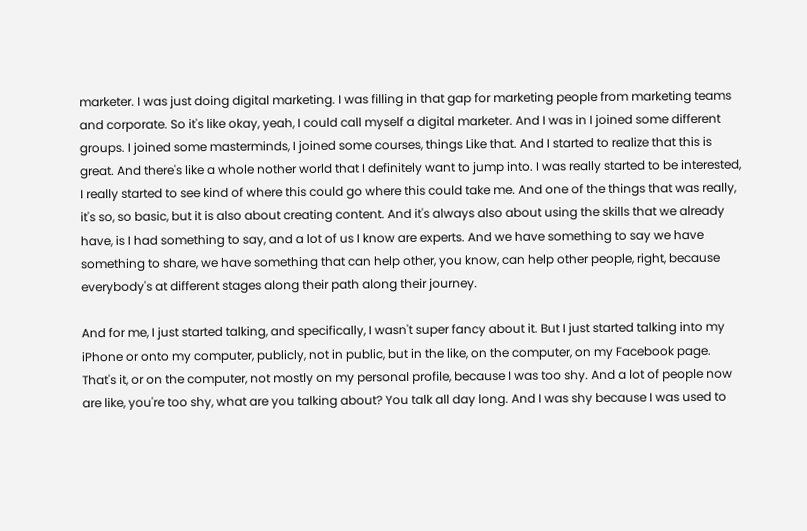marketer. I was just doing digital marketing. I was filling in that gap for marketing people from marketing teams and corporate. So it's like okay, yeah, I could call myself a digital marketer. And I was in I joined some different groups. I joined some masterminds, I joined some courses, things Like that. And I started to realize that this is great. And there's like a whole nother world that I definitely want to jump into. I was really started to be interested, I really started to see kind of where this could go where this could take me. And one of the things that was really, it's so, so basic, but it is also about creating content. And it's always also about using the skills that we already have, is I had something to say, and a lot of us I know are experts. And we have something to say we have something to share, we have something that can help other, you know, can help other people, right, because everybody's at different stages along their path along their journey.

And for me, I just started talking, and specifically, I wasn't super fancy about it. But I just started talking into my iPhone or onto my computer, publicly, not in public, but in the like, on the computer, on my Facebook page. That's it, or on the computer, not mostly on my personal profile, because I was too shy. And a lot of people now are like, you're too shy, what are you talking about? You talk all day long. And I was shy because I was used to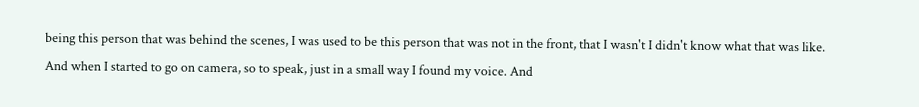being this person that was behind the scenes, I was used to be this person that was not in the front, that I wasn't I didn't know what that was like. And when I started to go on camera, so to speak, just in a small way I found my voice. And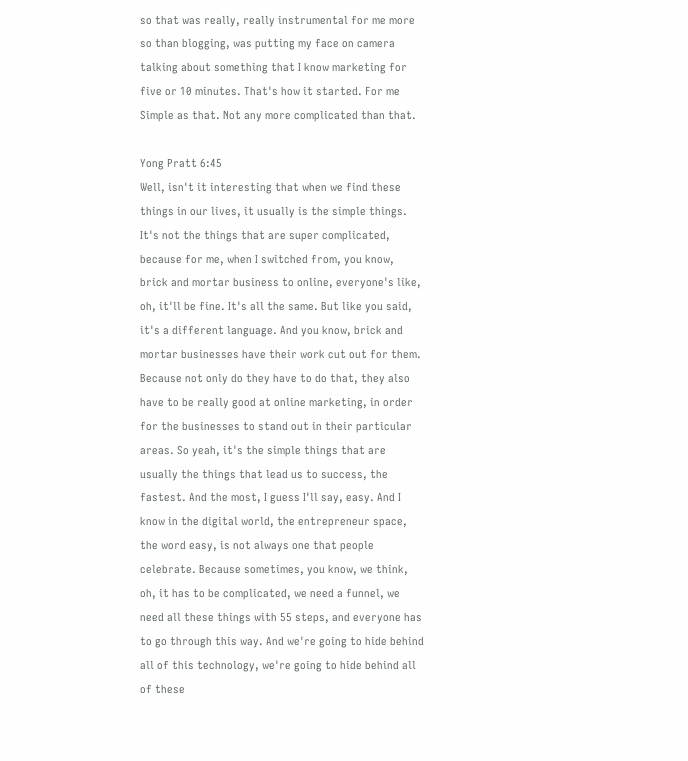so that was really, really instrumental for me more so than blogging, was putting my face on camera talking about something that I know marketing for five or 10 minutes. That's how it started. For me Simple as that. Not any more complicated than that.

Yong Pratt 6:45
Well, isn't it interesting that when we find these things in our lives, it usually is the simple things. It's not the things that are super complicated, because for me, when I switched from, you know, brick and mortar business to online, everyone's like, oh, it'll be fine. It's all the same. But like you said, it's a different language. And you know, brick and mortar businesses have their work cut out for them. Because not only do they have to do that, they also have to be really good at online marketing, in order for the businesses to stand out in their particular areas. So yeah, it's the simple things that are usually the things that lead us to success, the fastest. And the most, I guess I'll say, easy. And I know in the digital world, the entrepreneur space, the word easy, is not always one that people celebrate. Because sometimes, you know, we think, oh, it has to be complicated, we need a funnel, we need all these things with 55 steps, and everyone has to go through this way. And we're going to hide behind all of this technology, we're going to hide behind all of these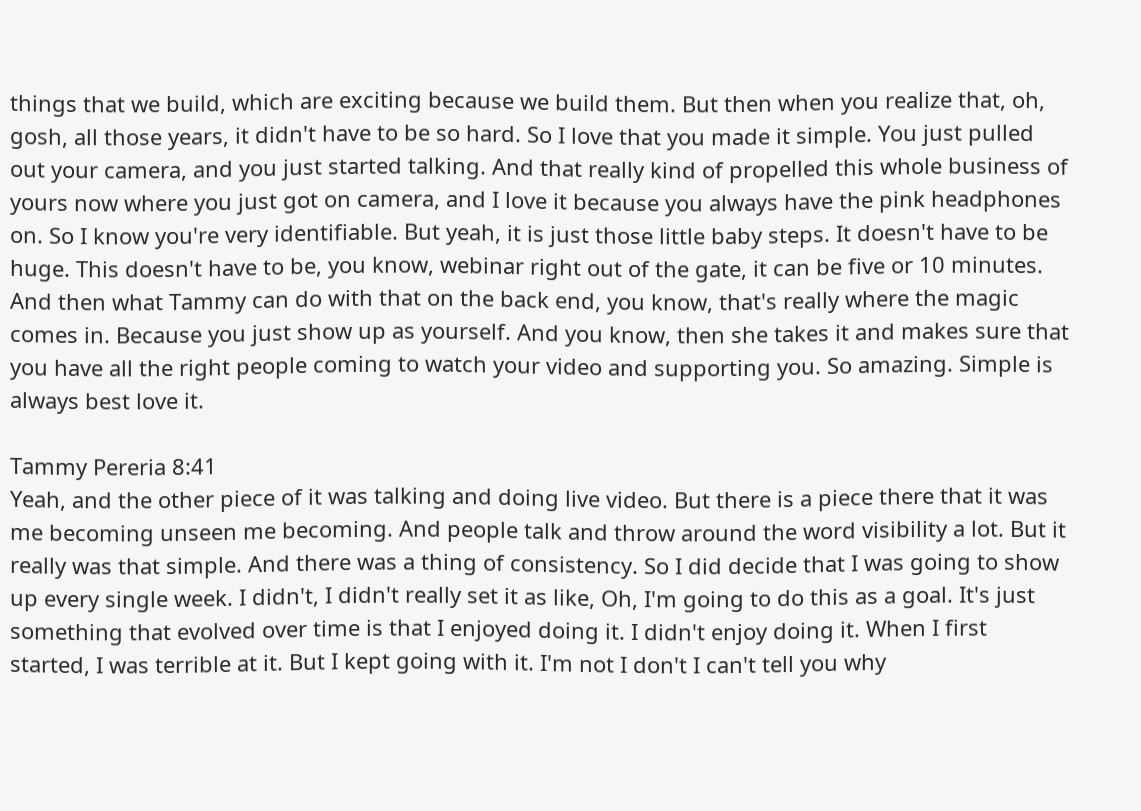things that we build, which are exciting because we build them. But then when you realize that, oh, gosh, all those years, it didn't have to be so hard. So I love that you made it simple. You just pulled out your camera, and you just started talking. And that really kind of propelled this whole business of yours now where you just got on camera, and I love it because you always have the pink headphones on. So I know you're very identifiable. But yeah, it is just those little baby steps. It doesn't have to be huge. This doesn't have to be, you know, webinar right out of the gate, it can be five or 10 minutes. And then what Tammy can do with that on the back end, you know, that's really where the magic comes in. Because you just show up as yourself. And you know, then she takes it and makes sure that you have all the right people coming to watch your video and supporting you. So amazing. Simple is always best love it.

Tammy Pereria 8:41
Yeah, and the other piece of it was talking and doing live video. But there is a piece there that it was me becoming unseen me becoming. And people talk and throw around the word visibility a lot. But it really was that simple. And there was a thing of consistency. So I did decide that I was going to show up every single week. I didn't, I didn't really set it as like, Oh, I'm going to do this as a goal. It's just something that evolved over time is that I enjoyed doing it. I didn't enjoy doing it. When I first started, I was terrible at it. But I kept going with it. I'm not I don't I can't tell you why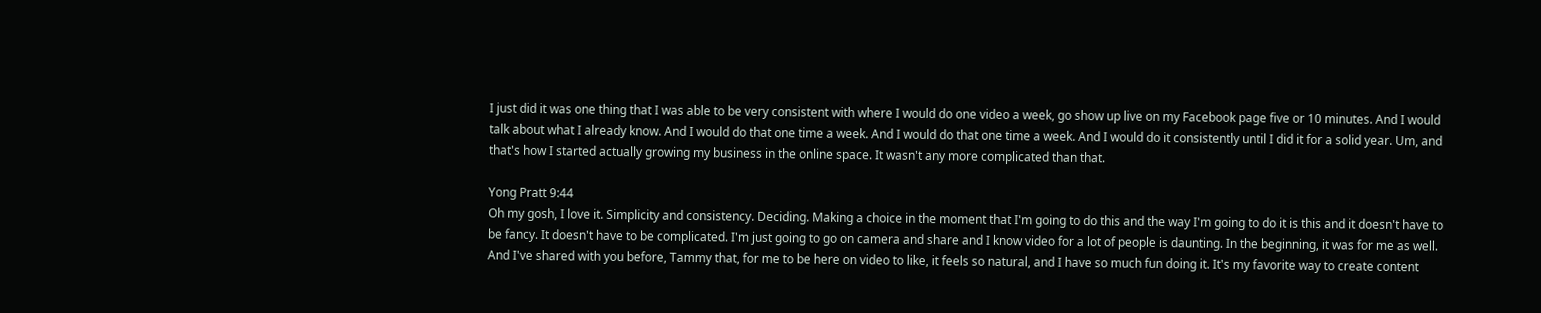I just did it was one thing that I was able to be very consistent with where I would do one video a week, go show up live on my Facebook page five or 10 minutes. And I would talk about what I already know. And I would do that one time a week. And I would do that one time a week. And I would do it consistently until I did it for a solid year. Um, and that's how I started actually growing my business in the online space. It wasn't any more complicated than that.

Yong Pratt 9:44
Oh my gosh, I love it. Simplicity and consistency. Deciding. Making a choice in the moment that I'm going to do this and the way I'm going to do it is this and it doesn't have to be fancy. It doesn't have to be complicated. I'm just going to go on camera and share and I know video for a lot of people is daunting. In the beginning, it was for me as well. And I've shared with you before, Tammy that, for me to be here on video to like, it feels so natural, and I have so much fun doing it. It's my favorite way to create content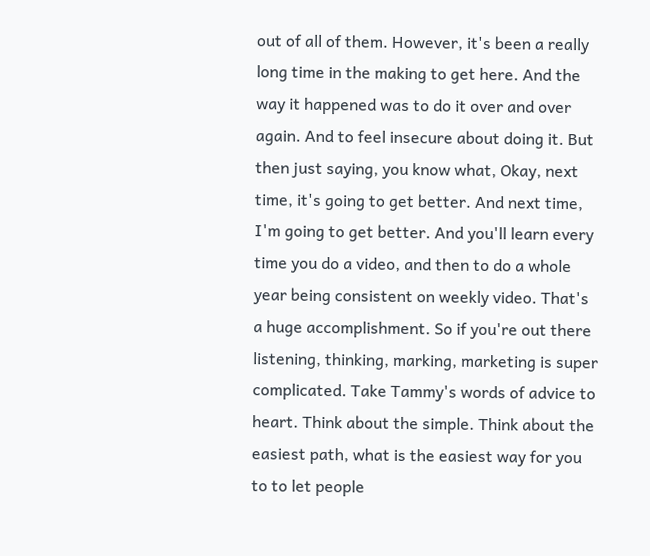out of all of them. However, it's been a really long time in the making to get here. And the way it happened was to do it over and over again. And to feel insecure about doing it. But then just saying, you know what, Okay, next time, it's going to get better. And next time, I'm going to get better. And you'll learn every time you do a video, and then to do a whole year being consistent on weekly video. That's a huge accomplishment. So if you're out there listening, thinking, marking, marketing is super complicated. Take Tammy's words of advice to heart. Think about the simple. Think about the easiest path, what is the easiest way for you to to let people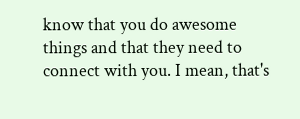know that you do awesome things and that they need to connect with you. I mean, that's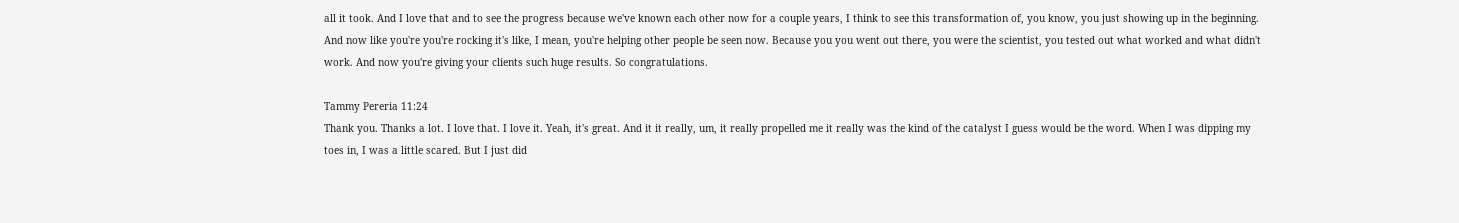all it took. And I love that and to see the progress because we've known each other now for a couple years, I think to see this transformation of, you know, you just showing up in the beginning. And now like you're you're rocking it's like, I mean, you're helping other people be seen now. Because you you went out there, you were the scientist, you tested out what worked and what didn't work. And now you're giving your clients such huge results. So congratulations.

Tammy Pereria 11:24
Thank you. Thanks a lot. I love that. I love it. Yeah, it's great. And it it really, um, it really propelled me it really was the kind of the catalyst I guess would be the word. When I was dipping my toes in, I was a little scared. But I just did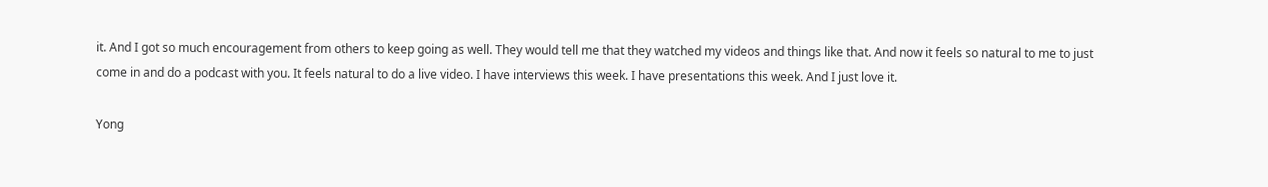it. And I got so much encouragement from others to keep going as well. They would tell me that they watched my videos and things like that. And now it feels so natural to me to just come in and do a podcast with you. It feels natural to do a live video. I have interviews this week. I have presentations this week. And I just love it.

Yong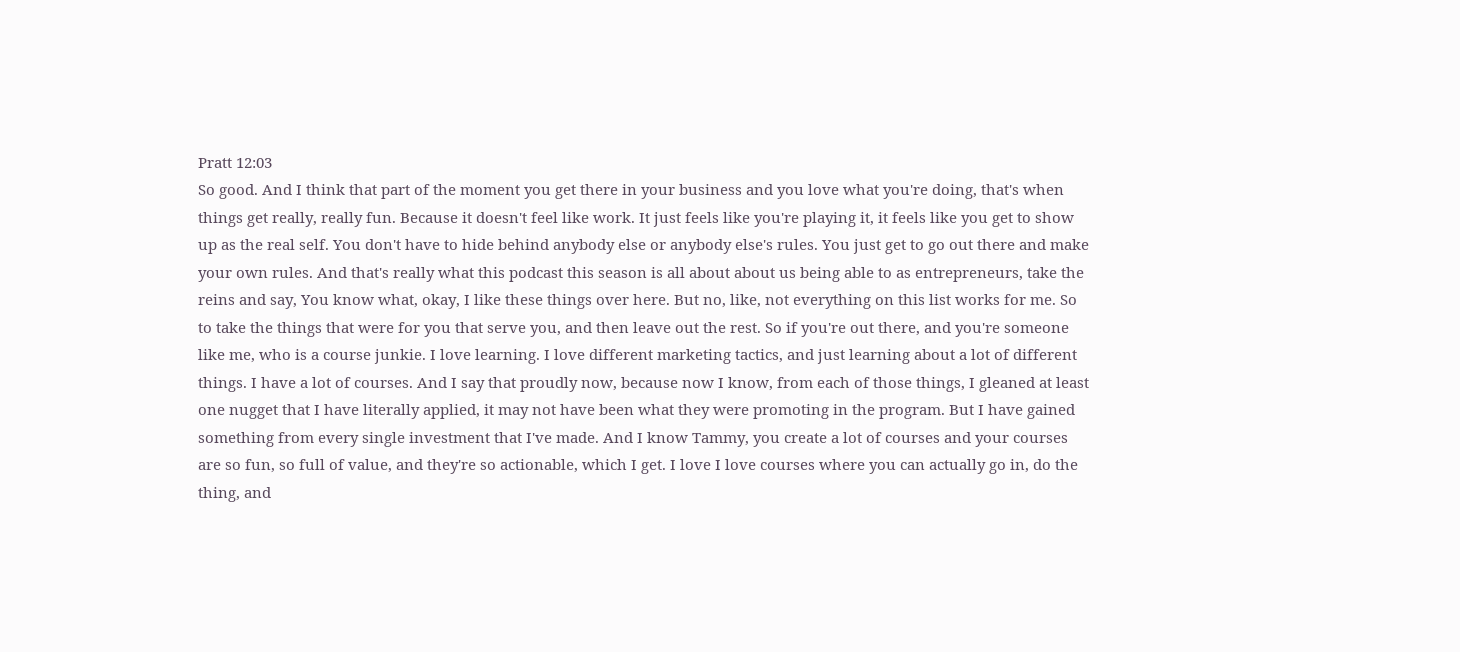Pratt 12:03
So good. And I think that part of the moment you get there in your business and you love what you're doing, that's when things get really, really fun. Because it doesn't feel like work. It just feels like you're playing it, it feels like you get to show up as the real self. You don't have to hide behind anybody else or anybody else's rules. You just get to go out there and make your own rules. And that's really what this podcast this season is all about about us being able to as entrepreneurs, take the reins and say, You know what, okay, I like these things over here. But no, like, not everything on this list works for me. So to take the things that were for you that serve you, and then leave out the rest. So if you're out there, and you're someone like me, who is a course junkie. I love learning. I love different marketing tactics, and just learning about a lot of different things. I have a lot of courses. And I say that proudly now, because now I know, from each of those things, I gleaned at least one nugget that I have literally applied, it may not have been what they were promoting in the program. But I have gained something from every single investment that I've made. And I know Tammy, you create a lot of courses and your courses are so fun, so full of value, and they're so actionable, which I get. I love I love courses where you can actually go in, do the thing, and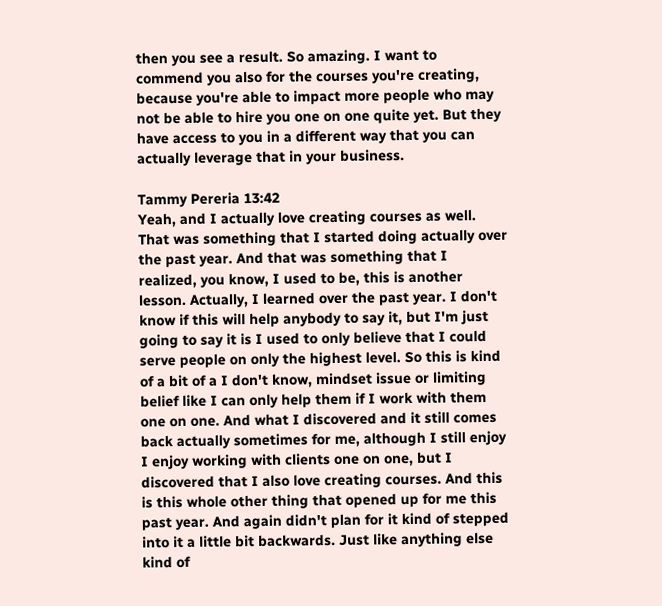then you see a result. So amazing. I want to commend you also for the courses you're creating, because you're able to impact more people who may not be able to hire you one on one quite yet. But they have access to you in a different way that you can actually leverage that in your business.

Tammy Pereria 13:42
Yeah, and I actually love creating courses as well. That was something that I started doing actually over the past year. And that was something that I realized, you know, I used to be, this is another lesson. Actually, I learned over the past year. I don't know if this will help anybody to say it, but I'm just going to say it is I used to only believe that I could serve people on only the highest level. So this is kind of a bit of a I don't know, mindset issue or limiting belief like I can only help them if I work with them one on one. And what I discovered and it still comes back actually sometimes for me, although I still enjoy I enjoy working with clients one on one, but I discovered that I also love creating courses. And this is this whole other thing that opened up for me this past year. And again didn't plan for it kind of stepped into it a little bit backwards. Just like anything else kind of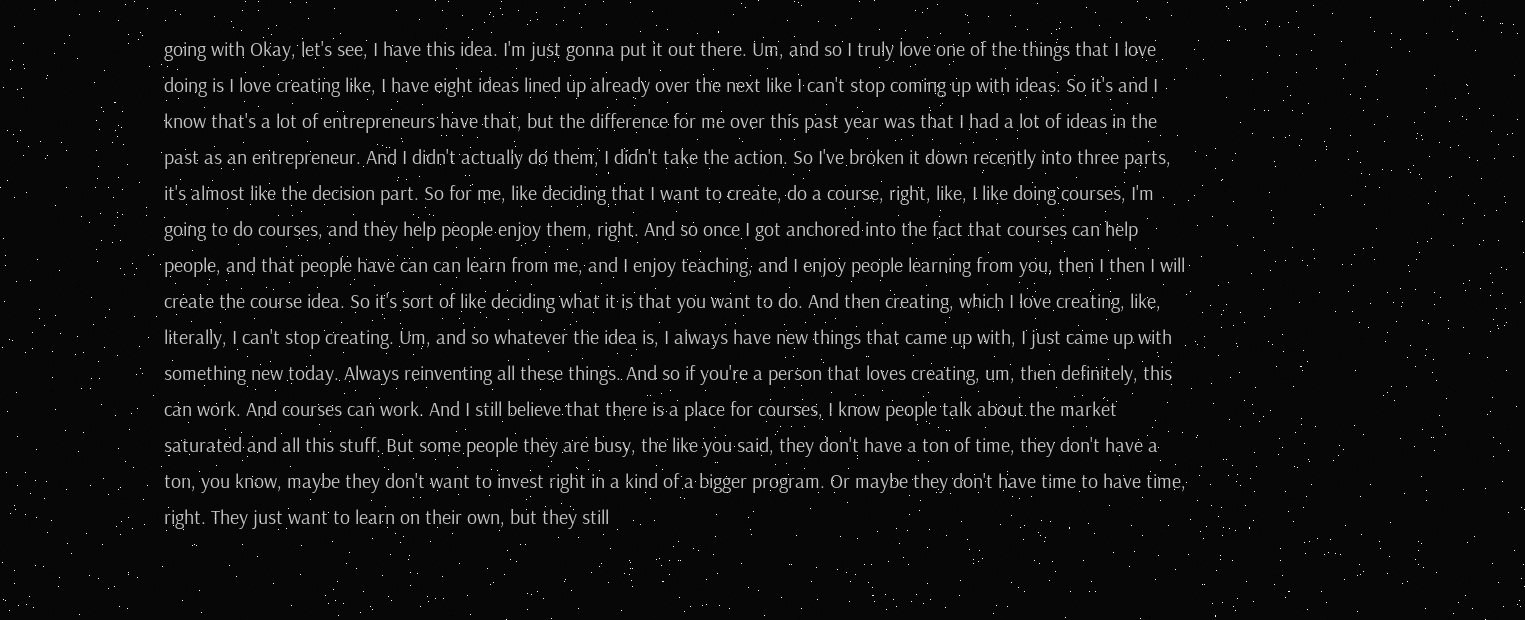going with Okay, let's see, I have this idea. I'm just gonna put it out there. Um, and so I truly love one of the things that I love doing is I love creating like, I have eight ideas lined up already over the next like I can't stop coming up with ideas. So it's and I know that's a lot of entrepreneurs have that, but the difference for me over this past year was that I had a lot of ideas in the past as an entrepreneur. And I didn't actually do them, I didn't take the action. So I've broken it down recently into three parts, it's almost like the decision part. So for me, like deciding that I want to create, do a course, right, like, I like doing courses, I'm going to do courses, and they help people enjoy them, right. And so once I got anchored into the fact that courses can help people, and that people have can can learn from me, and I enjoy teaching, and I enjoy people learning from you, then I then I will create the course idea. So it's sort of like deciding what it is that you want to do. And then creating, which I love creating, like, literally, I can't stop creating. Um, and so whatever the idea is, I always have new things that came up with, I just came up with something new today. Always reinventing all these things. And so if you're a person that loves creating, um, then definitely, this can work. And courses can work. And I still believe that there is a place for courses, I know people talk about the market saturated and all this stuff. But some people they are busy, the like you said, they don't have a ton of time, they don't have a ton, you know, maybe they don't want to invest right in a kind of a bigger program. Or maybe they don't have time to have time, right. They just want to learn on their own, but they still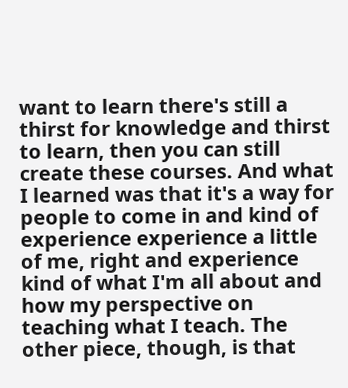want to learn there's still a thirst for knowledge and thirst to learn, then you can still create these courses. And what I learned was that it's a way for people to come in and kind of experience experience a little of me, right and experience kind of what I'm all about and how my perspective on teaching what I teach. The other piece, though, is that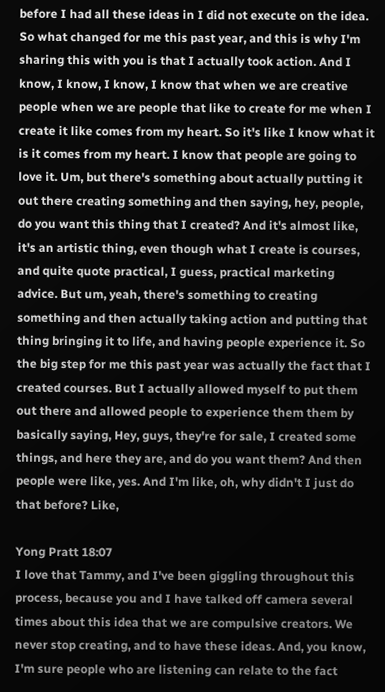before I had all these ideas in I did not execute on the idea. So what changed for me this past year, and this is why I'm sharing this with you is that I actually took action. And I know, I know, I know, I know that when we are creative people when we are people that like to create for me when I create it like comes from my heart. So it's like I know what it is it comes from my heart. I know that people are going to love it. Um, but there's something about actually putting it out there creating something and then saying, hey, people, do you want this thing that I created? And it's almost like, it's an artistic thing, even though what I create is courses, and quite quote practical, I guess, practical marketing advice. But um, yeah, there's something to creating something and then actually taking action and putting that thing bringing it to life, and having people experience it. So the big step for me this past year was actually the fact that I created courses. But I actually allowed myself to put them out there and allowed people to experience them them by basically saying, Hey, guys, they're for sale, I created some things, and here they are, and do you want them? And then people were like, yes. And I'm like, oh, why didn't I just do that before? Like,

Yong Pratt 18:07
I love that Tammy, and I've been giggling throughout this process, because you and I have talked off camera several times about this idea that we are compulsive creators. We never stop creating, and to have these ideas. And, you know, I'm sure people who are listening can relate to the fact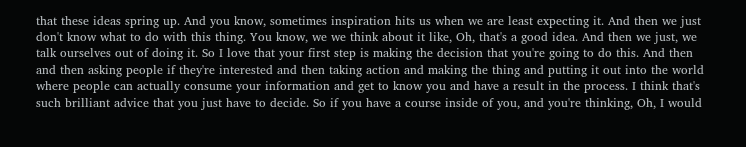that these ideas spring up. And you know, sometimes inspiration hits us when we are least expecting it. And then we just don't know what to do with this thing. You know, we we think about it like, Oh, that's a good idea. And then we just, we talk ourselves out of doing it. So I love that your first step is making the decision that you're going to do this. And then and then asking people if they're interested and then taking action and making the thing and putting it out into the world where people can actually consume your information and get to know you and have a result in the process. I think that's such brilliant advice that you just have to decide. So if you have a course inside of you, and you're thinking, Oh, I would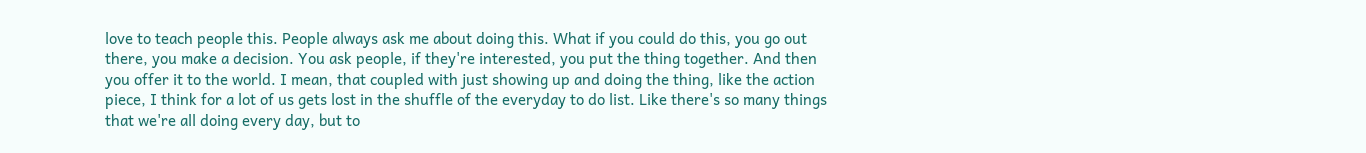love to teach people this. People always ask me about doing this. What if you could do this, you go out there, you make a decision. You ask people, if they're interested, you put the thing together. And then you offer it to the world. I mean, that coupled with just showing up and doing the thing, like the action piece, I think for a lot of us gets lost in the shuffle of the everyday to do list. Like there's so many things that we're all doing every day, but to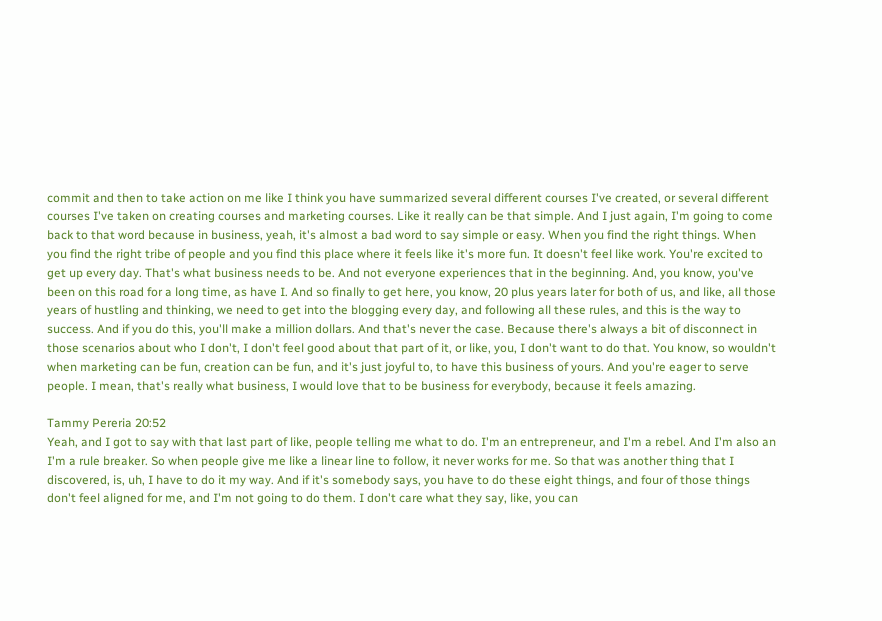commit and then to take action on me like I think you have summarized several different courses I've created, or several different courses I've taken on creating courses and marketing courses. Like it really can be that simple. And I just again, I'm going to come back to that word because in business, yeah, it's almost a bad word to say simple or easy. When you find the right things. When you find the right tribe of people and you find this place where it feels like it's more fun. It doesn't feel like work. You're excited to get up every day. That's what business needs to be. And not everyone experiences that in the beginning. And, you know, you've been on this road for a long time, as have I. And so finally to get here, you know, 20 plus years later for both of us, and like, all those years of hustling and thinking, we need to get into the blogging every day, and following all these rules, and this is the way to success. And if you do this, you'll make a million dollars. And that's never the case. Because there's always a bit of disconnect in those scenarios about who I don't, I don't feel good about that part of it, or like, you, I don't want to do that. You know, so wouldn't when marketing can be fun, creation can be fun, and it's just joyful to, to have this business of yours. And you're eager to serve people. I mean, that's really what business, I would love that to be business for everybody, because it feels amazing.

Tammy Pereria 20:52
Yeah, and I got to say with that last part of like, people telling me what to do. I'm an entrepreneur, and I'm a rebel. And I'm also an I'm a rule breaker. So when people give me like a linear line to follow, it never works for me. So that was another thing that I discovered, is, uh, I have to do it my way. And if it's somebody says, you have to do these eight things, and four of those things don't feel aligned for me, and I'm not going to do them. I don't care what they say, like, you can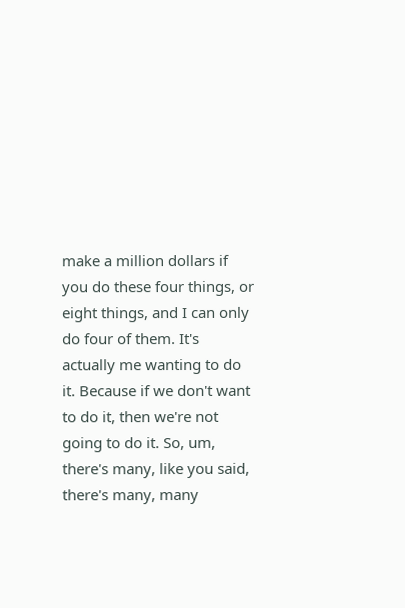make a million dollars if you do these four things, or eight things, and I can only do four of them. It's actually me wanting to do it. Because if we don't want to do it, then we're not going to do it. So, um, there's many, like you said, there's many, many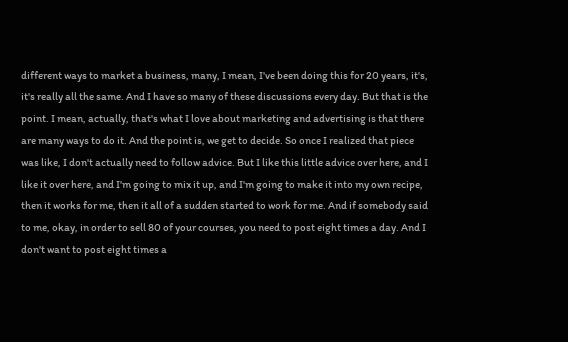different ways to market a business, many, I mean, I've been doing this for 20 years, it's, it's really all the same. And I have so many of these discussions every day. But that is the point. I mean, actually, that's what I love about marketing and advertising is that there are many ways to do it. And the point is, we get to decide. So once I realized that piece was like, I don't actually need to follow advice. But I like this little advice over here, and I like it over here, and I'm going to mix it up, and I'm going to make it into my own recipe, then it works for me, then it all of a sudden started to work for me. And if somebody said to me, okay, in order to sell 80 of your courses, you need to post eight times a day. And I don't want to post eight times a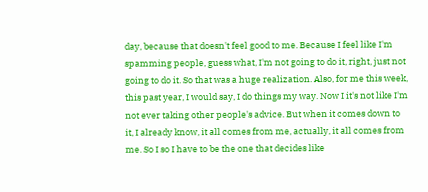day, because that doesn't feel good to me. Because I feel like I'm spamming people, guess what, I'm not going to do it, right, just not going to do it. So that was a huge realization. Also, for me this week, this past year, I would say, I do things my way. Now I it's not like I'm not ever taking other people's advice. But when it comes down to it, I already know, it all comes from me, actually, it all comes from me. So I so I have to be the one that decides like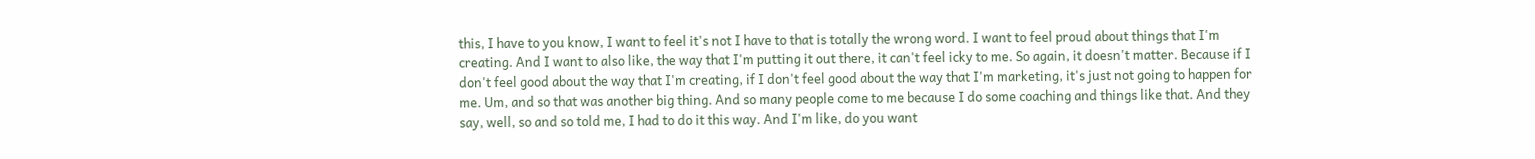this, I have to you know, I want to feel it's not I have to that is totally the wrong word. I want to feel proud about things that I'm creating. And I want to also like, the way that I'm putting it out there, it can't feel icky to me. So again, it doesn't matter. Because if I don't feel good about the way that I'm creating, if I don't feel good about the way that I'm marketing, it's just not going to happen for me. Um, and so that was another big thing. And so many people come to me because I do some coaching and things like that. And they say, well, so and so told me, I had to do it this way. And I'm like, do you want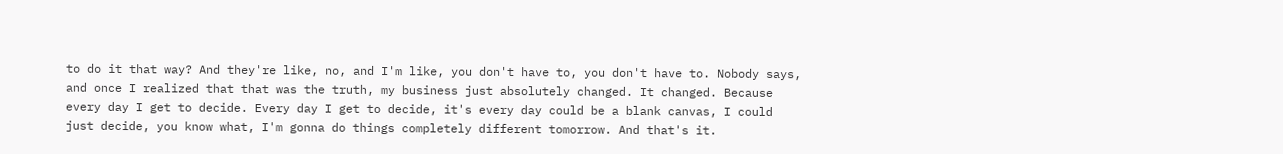to do it that way? And they're like, no, and I'm like, you don't have to, you don't have to. Nobody says, and once I realized that that was the truth, my business just absolutely changed. It changed. Because every day I get to decide. Every day I get to decide, it's every day could be a blank canvas, I could just decide, you know what, I'm gonna do things completely different tomorrow. And that's it.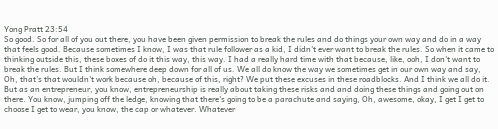Yong Pratt 23:54
So good. So for all of you out there, you have been given permission to break the rules and do things your own way and do in a way that feels good. Because sometimes I know, I was that rule follower as a kid, I didn't ever want to break the rules. So when it came to thinking outside this, these boxes of do it this way, this way. I had a really hard time with that because, like, ooh, I don't want to break the rules. But I think somewhere deep down for all of us. We all do know the way we sometimes get in our own way and say, Oh, that's that wouldn't work because oh, because of this, right? We put these excuses in these roadblocks. And I think we all do it. But as an entrepreneur, you know, entrepreneurship is really about taking these risks and and doing these things and going out on there. You know, jumping off the ledge, knowing that there's going to be a parachute and saying, Oh, awesome, okay, I get I get to choose I get to wear, you know, the cap or whatever. Whatever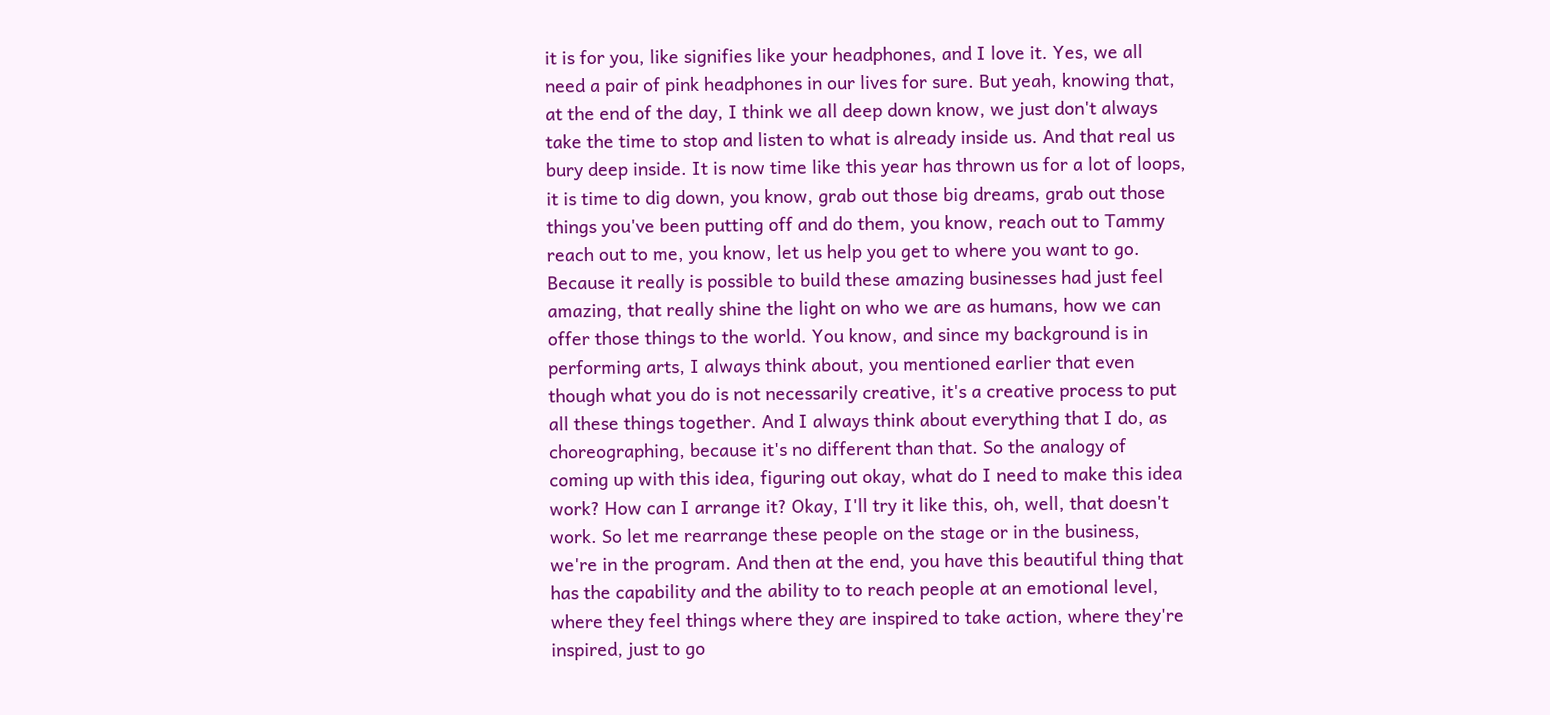it is for you, like signifies like your headphones, and I love it. Yes, we all need a pair of pink headphones in our lives for sure. But yeah, knowing that, at the end of the day, I think we all deep down know, we just don't always take the time to stop and listen to what is already inside us. And that real us bury deep inside. It is now time like this year has thrown us for a lot of loops, it is time to dig down, you know, grab out those big dreams, grab out those things you've been putting off and do them, you know, reach out to Tammy reach out to me, you know, let us help you get to where you want to go. Because it really is possible to build these amazing businesses had just feel amazing, that really shine the light on who we are as humans, how we can offer those things to the world. You know, and since my background is in performing arts, I always think about, you mentioned earlier that even though what you do is not necessarily creative, it's a creative process to put all these things together. And I always think about everything that I do, as choreographing, because it's no different than that. So the analogy of coming up with this idea, figuring out okay, what do I need to make this idea work? How can I arrange it? Okay, I'll try it like this, oh, well, that doesn't work. So let me rearrange these people on the stage or in the business, we're in the program. And then at the end, you have this beautiful thing that has the capability and the ability to to reach people at an emotional level, where they feel things where they are inspired to take action, where they're inspired, just to go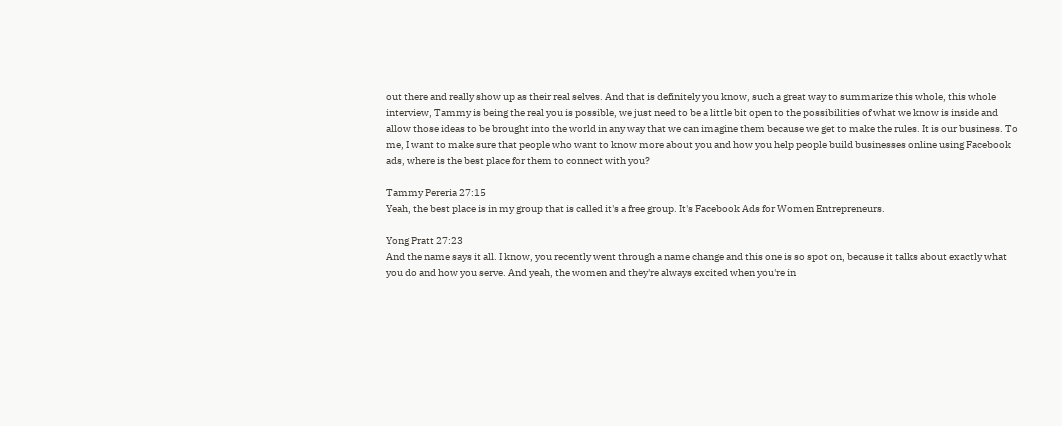out there and really show up as their real selves. And that is definitely you know, such a great way to summarize this whole, this whole interview, Tammy is being the real you is possible, we just need to be a little bit open to the possibilities of what we know is inside and allow those ideas to be brought into the world in any way that we can imagine them because we get to make the rules. It is our business. To me, I want to make sure that people who want to know more about you and how you help people build businesses online using Facebook ads, where is the best place for them to connect with you?

Tammy Pereria 27:15
Yeah, the best place is in my group that is called it's a free group. It's Facebook Ads for Women Entrepreneurs.

Yong Pratt 27:23
And the name says it all. I know, you recently went through a name change and this one is so spot on, because it talks about exactly what you do and how you serve. And yeah, the women and they're always excited when you're in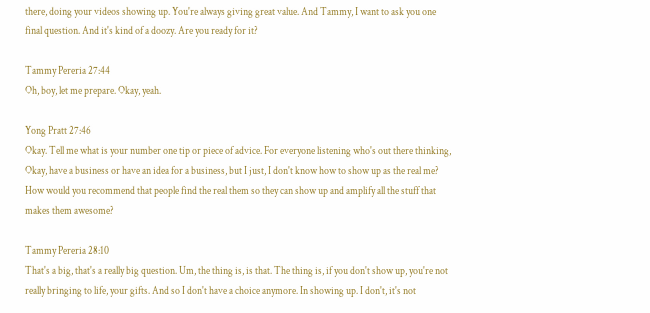there, doing your videos showing up. You're always giving great value. And Tammy, I want to ask you one final question. And it's kind of a doozy. Are you ready for it?

Tammy Pereria 27:44
Oh, boy, let me prepare. Okay, yeah.

Yong Pratt 27:46
Okay. Tell me what is your number one tip or piece of advice. For everyone listening who's out there thinking, Okay, have a business or have an idea for a business, but I just, I don't know how to show up as the real me? How would you recommend that people find the real them so they can show up and amplify all the stuff that makes them awesome?

Tammy Pereria 28:10
That's a big, that's a really big question. Um, the thing is, is that. The thing is, if you don't show up, you're not really bringing to life, your gifts. And so I don't have a choice anymore. In showing up. I don't, it's not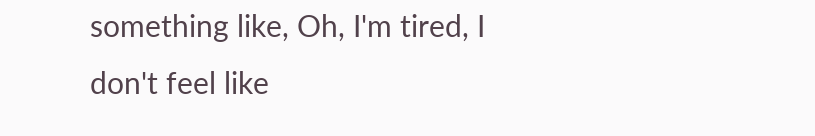something like, Oh, I'm tired, I don't feel like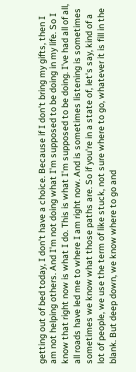getting out of bed today, I don't have a choice. Because if I don't bring my gifts, then I am not helping others. And I'm not doing what I'm supposed to be doing in my life. So I know that right now is what I do. This is what I'm supposed to be doing. I've had all of all, all roads have led me to where I am right now. And is sometimes listening is sometimes sometimes we know what those paths are. So if you're in a state of, let's say, kind of a lot of people, we use the term of like stuck, not sure where to go, whatever it is fill in the blank. But deep down, we know where to go and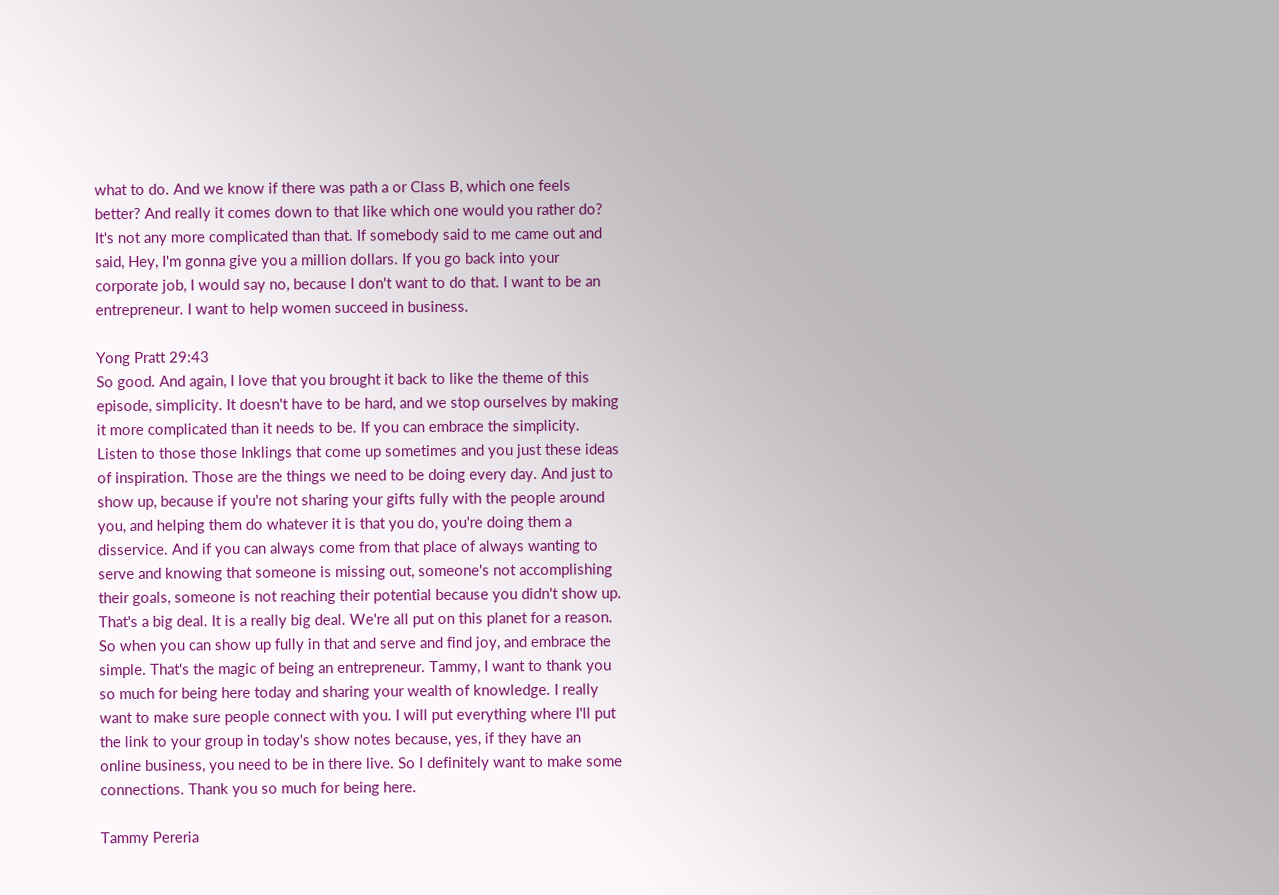what to do. And we know if there was path a or Class B, which one feels better? And really it comes down to that like which one would you rather do? It's not any more complicated than that. If somebody said to me came out and said, Hey, I'm gonna give you a million dollars. If you go back into your corporate job, I would say no, because I don't want to do that. I want to be an entrepreneur. I want to help women succeed in business.

Yong Pratt 29:43
So good. And again, I love that you brought it back to like the theme of this episode, simplicity. It doesn't have to be hard, and we stop ourselves by making it more complicated than it needs to be. If you can embrace the simplicity. Listen to those those Inklings that come up sometimes and you just these ideas of inspiration. Those are the things we need to be doing every day. And just to show up, because if you're not sharing your gifts fully with the people around you, and helping them do whatever it is that you do, you're doing them a disservice. And if you can always come from that place of always wanting to serve and knowing that someone is missing out, someone's not accomplishing their goals, someone is not reaching their potential because you didn't show up. That's a big deal. It is a really big deal. We're all put on this planet for a reason. So when you can show up fully in that and serve and find joy, and embrace the simple. That's the magic of being an entrepreneur. Tammy, I want to thank you so much for being here today and sharing your wealth of knowledge. I really want to make sure people connect with you. I will put everything where I'll put the link to your group in today's show notes because, yes, if they have an online business, you need to be in there live. So I definitely want to make some connections. Thank you so much for being here.

Tammy Pereria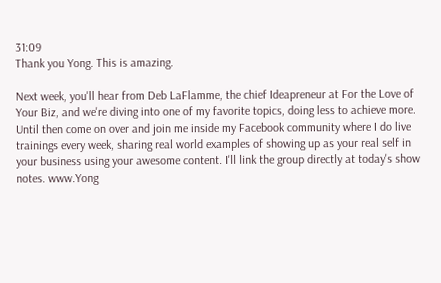31:09
Thank you Yong. This is amazing.

Next week, you'll hear from Deb LaFlamme, the chief Ideapreneur at For the Love of Your Biz, and we're diving into one of my favorite topics, doing less to achieve more. Until then come on over and join me inside my Facebook community where I do live trainings every week, sharing real world examples of showing up as your real self in your business using your awesome content. I'll link the group directly at today's show notes. www.Yong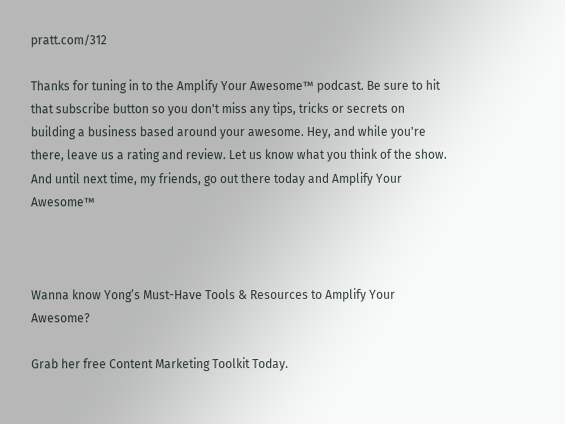pratt.com/312

Thanks for tuning in to the Amplify Your Awesome™ podcast. Be sure to hit that subscribe button so you don't miss any tips, tricks or secrets on building a business based around your awesome. Hey, and while you're there, leave us a rating and review. Let us know what you think of the show. And until next time, my friends, go out there today and Amplify Your Awesome™



Wanna know Yong’s Must-Have Tools & Resources to Amplify Your Awesome?

Grab her free Content Marketing Toolkit Today.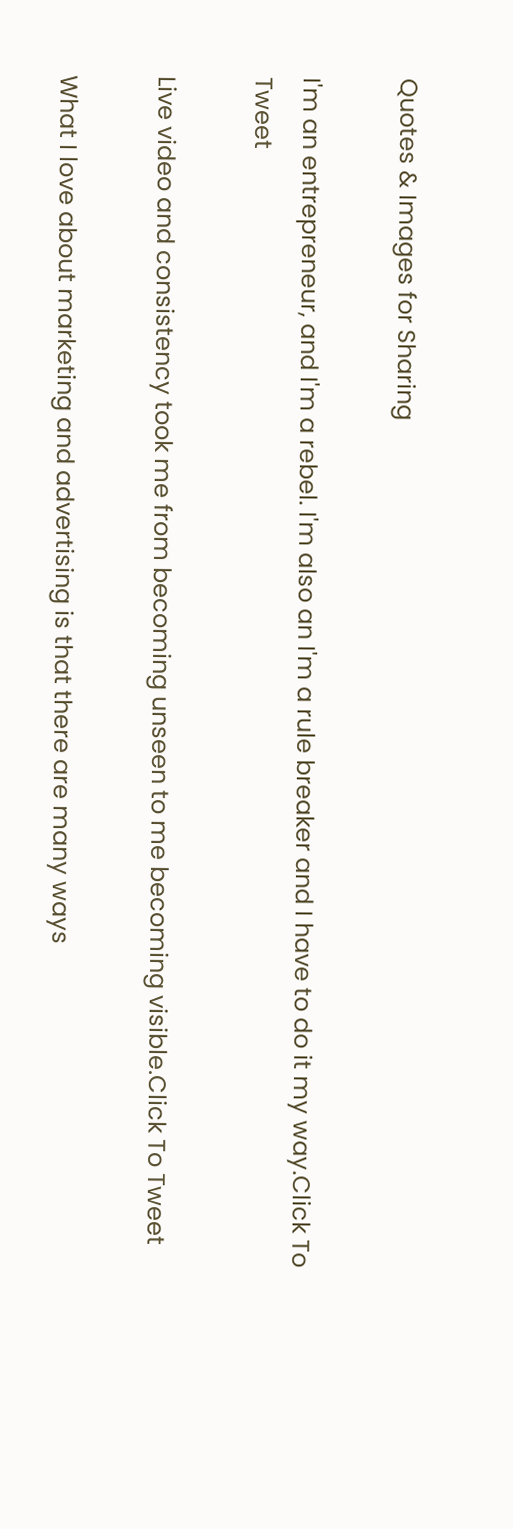Quotes & Images for Sharing

I'm an entrepreneur, and I'm a rebel. I'm also an I'm a rule breaker and I have to do it my way.Click To Tweet

Live video and consistency took me from becoming unseen to me becoming visible.Click To Tweet

What I love about marketing and advertising is that there are many ways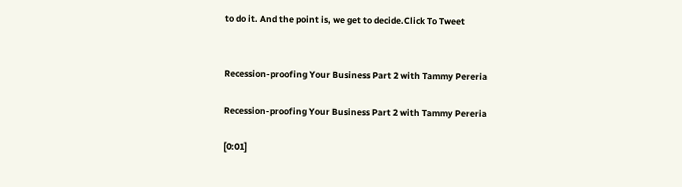to do it. And the point is, we get to decide.Click To Tweet


Recession-proofing Your Business Part 2 with Tammy Pereria

Recession-proofing Your Business Part 2 with Tammy Pereria

[0:01]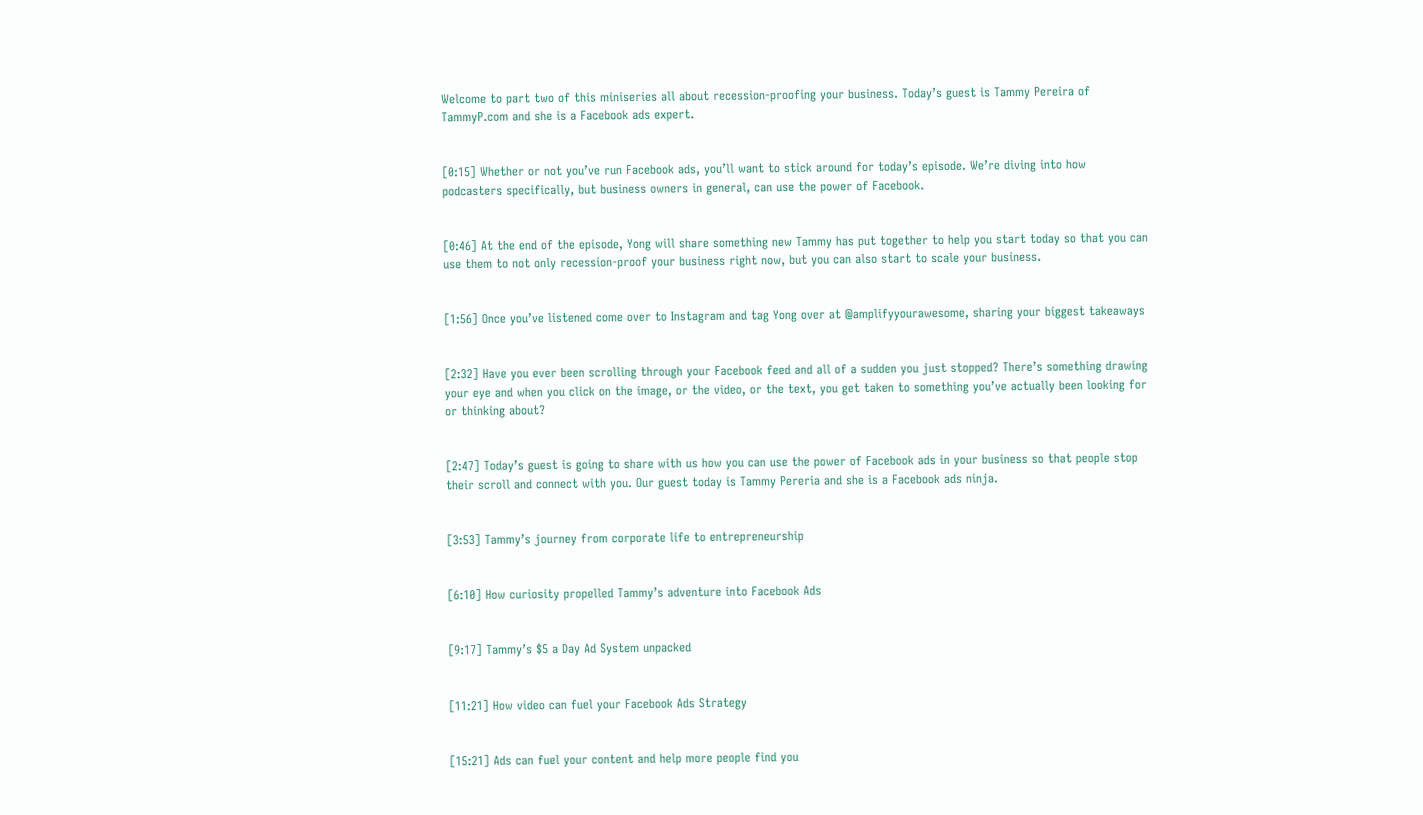Welcome to part two of this miniseries all about recession-proofing your business. Today’s guest is Tammy Pereira of TammyP.com and she is a Facebook ads expert.


[0:15] Whether or not you’ve run Facebook ads, you’ll want to stick around for today’s episode. We’re diving into how podcasters specifically, but business owners in general, can use the power of Facebook.


[0:46] At the end of the episode, Yong will share something new Tammy has put together to help you start today so that you can use them to not only recession-proof your business right now, but you can also start to scale your business.


[1:56] Once you’ve listened come over to Instagram and tag Yong over at @amplifyyourawesome, sharing your biggest takeaways


[2:32] Have you ever been scrolling through your Facebook feed and all of a sudden you just stopped? There’s something drawing your eye and when you click on the image, or the video, or the text, you get taken to something you’ve actually been looking for or thinking about?


[2:47] Today’s guest is going to share with us how you can use the power of Facebook ads in your business so that people stop their scroll and connect with you. Our guest today is Tammy Pereria and she is a Facebook ads ninja.


[3:53] Tammy’s journey from corporate life to entrepreneurship


[6:10] How curiosity propelled Tammy’s adventure into Facebook Ads


[9:17] Tammy’s $5 a Day Ad System unpacked


[11:21] How video can fuel your Facebook Ads Strategy


[15:21] Ads can fuel your content and help more people find you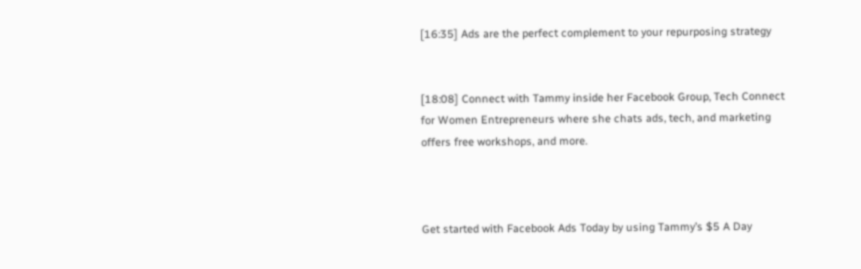[16:35] Ads are the perfect complement to your repurposing strategy


[18:08] Connect with Tammy inside her Facebook Group, Tech Connect for Women Entrepreneurs where she chats ads, tech, and marketing offers free workshops, and more.



Get started with Facebook Ads Today by using Tammy’s $5 A Day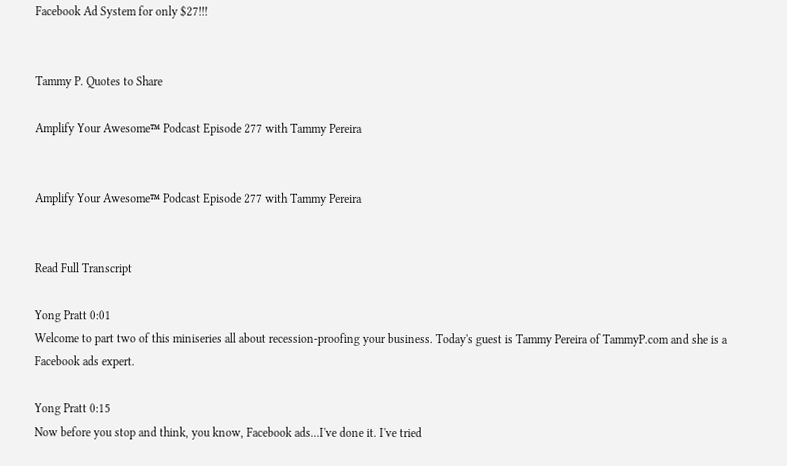Facebook Ad System for only $27!!!


Tammy P. Quotes to Share

Amplify Your Awesome™ Podcast Episode 277 with Tammy Pereira


Amplify Your Awesome™ Podcast Episode 277 with Tammy Pereira


Read Full Transcript

Yong Pratt 0:01
Welcome to part two of this miniseries all about recession-proofing your business. Today's guest is Tammy Pereira of TammyP.com and she is a Facebook ads expert.

Yong Pratt 0:15
Now before you stop and think, you know, Facebook ads...I've done it. I've tried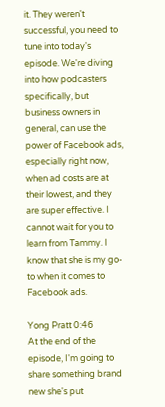it. They weren't successful, you need to tune into today's episode. We're diving into how podcasters specifically, but business owners in general, can use the power of Facebook ads, especially right now, when ad costs are at their lowest, and they are super effective. I cannot wait for you to learn from Tammy. I know that she is my go-to when it comes to Facebook ads.

Yong Pratt 0:46
At the end of the episode, I'm going to share something brand new she's put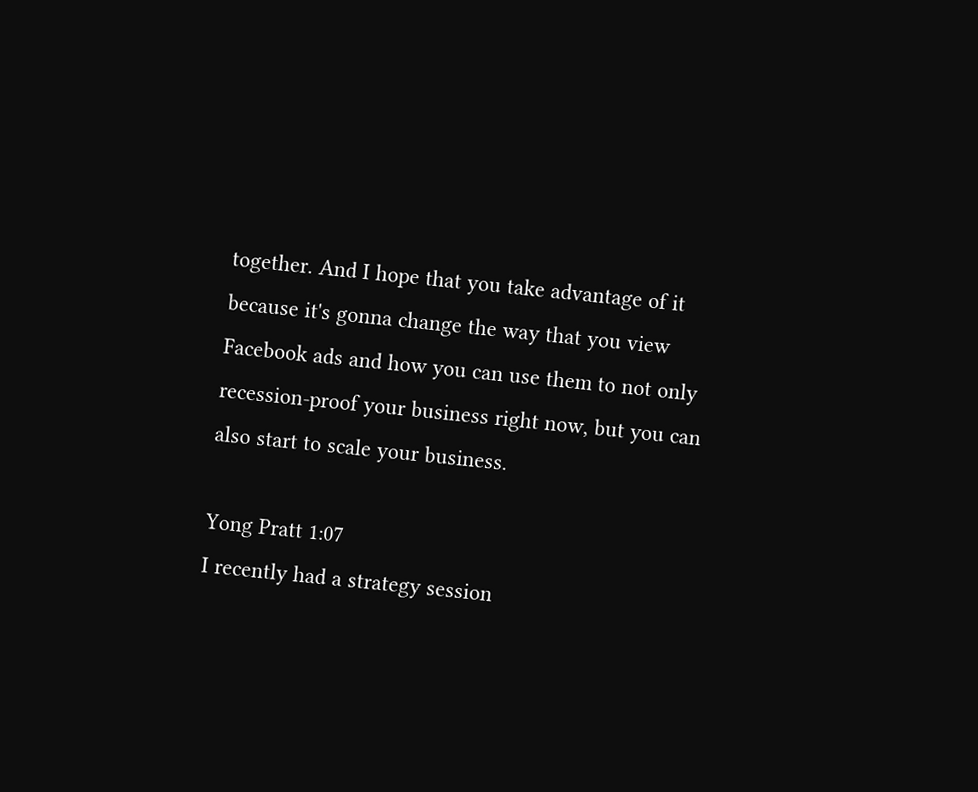together. And I hope that you take advantage of it because it's gonna change the way that you view Facebook ads and how you can use them to not only recession-proof your business right now, but you can also start to scale your business.

Yong Pratt 1:07
I recently had a strategy session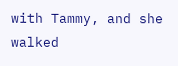with Tammy, and she walked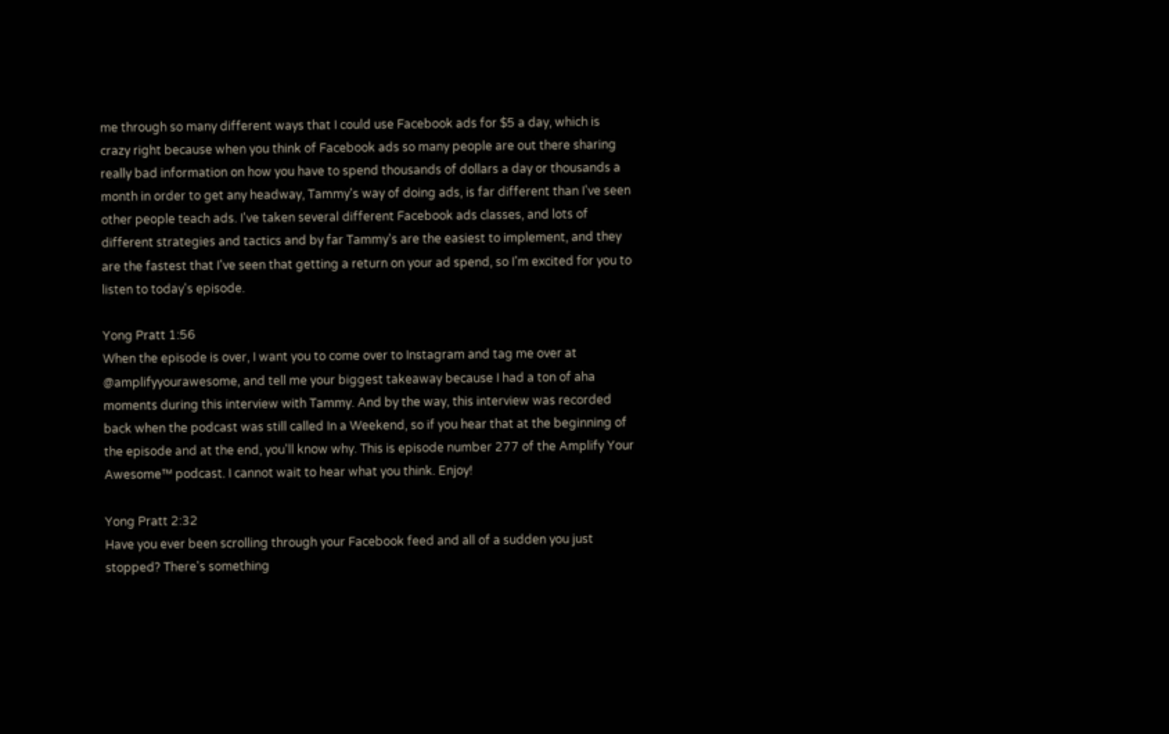me through so many different ways that I could use Facebook ads for $5 a day, which is crazy right because when you think of Facebook ads so many people are out there sharing really bad information on how you have to spend thousands of dollars a day or thousands a month in order to get any headway, Tammy's way of doing ads, is far different than I've seen other people teach ads. I've taken several different Facebook ads classes, and lots of different strategies and tactics and by far Tammy's are the easiest to implement, and they are the fastest that I've seen that getting a return on your ad spend, so I'm excited for you to listen to today's episode.

Yong Pratt 1:56
When the episode is over, I want you to come over to Instagram and tag me over at @amplifyyourawesome, and tell me your biggest takeaway because I had a ton of aha moments during this interview with Tammy. And by the way, this interview was recorded back when the podcast was still called In a Weekend, so if you hear that at the beginning of the episode and at the end, you'll know why. This is episode number 277 of the Amplify Your Awesome™ podcast. I cannot wait to hear what you think. Enjoy!

Yong Pratt 2:32
Have you ever been scrolling through your Facebook feed and all of a sudden you just stopped? There's something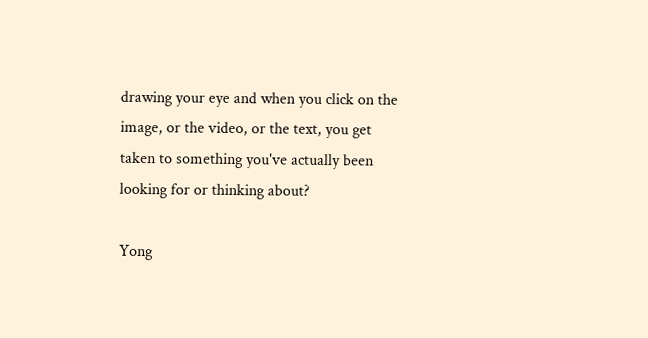drawing your eye and when you click on the image, or the video, or the text, you get taken to something you've actually been looking for or thinking about?

Yong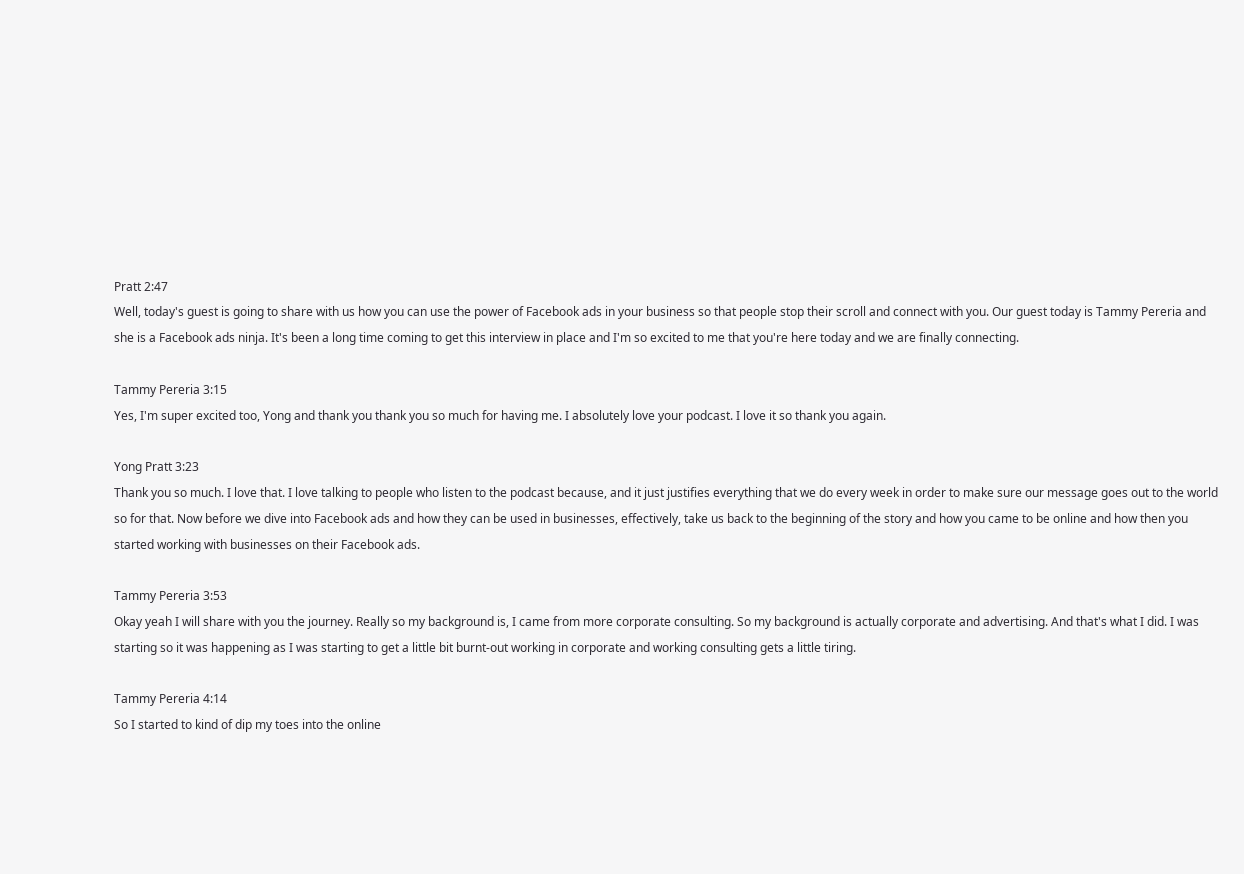Pratt 2:47
Well, today's guest is going to share with us how you can use the power of Facebook ads in your business so that people stop their scroll and connect with you. Our guest today is Tammy Pereria and she is a Facebook ads ninja. It's been a long time coming to get this interview in place and I'm so excited to me that you're here today and we are finally connecting.

Tammy Pereria 3:15
Yes, I'm super excited too, Yong and thank you thank you so much for having me. I absolutely love your podcast. I love it so thank you again.

Yong Pratt 3:23
Thank you so much. I love that. I love talking to people who listen to the podcast because, and it just justifies everything that we do every week in order to make sure our message goes out to the world so for that. Now before we dive into Facebook ads and how they can be used in businesses, effectively, take us back to the beginning of the story and how you came to be online and how then you started working with businesses on their Facebook ads.

Tammy Pereria 3:53
Okay yeah I will share with you the journey. Really so my background is, I came from more corporate consulting. So my background is actually corporate and advertising. And that's what I did. I was starting so it was happening as I was starting to get a little bit burnt-out working in corporate and working consulting gets a little tiring.

Tammy Pereria 4:14
So I started to kind of dip my toes into the online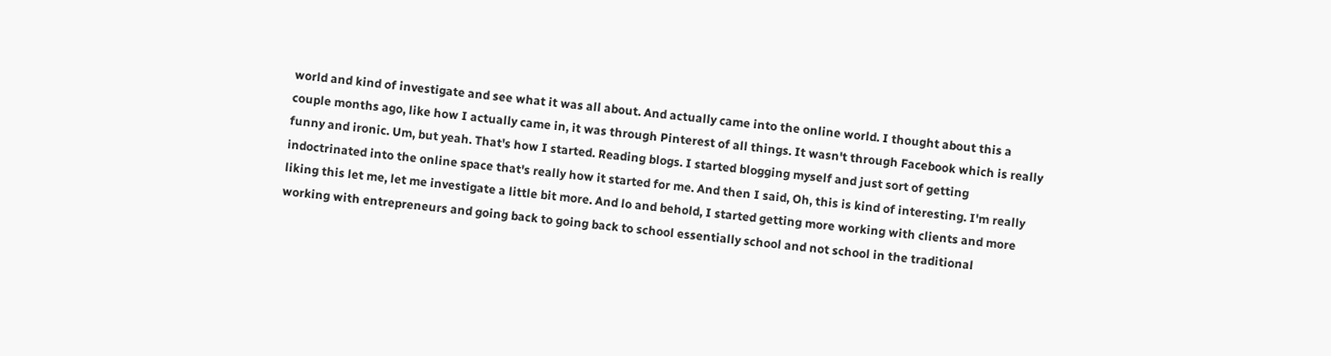world and kind of investigate and see what it was all about. And actually came into the online world. I thought about this a couple months ago, like how I actually came in, it was through Pinterest of all things. It wasn't through Facebook which is really funny and ironic. Um, but yeah. That's how I started. Reading blogs. I started blogging myself and just sort of getting indoctrinated into the online space that's really how it started for me. And then I said, Oh, this is kind of interesting. I'm really liking this let me, let me investigate a little bit more. And lo and behold, I started getting more working with clients and more working with entrepreneurs and going back to going back to school essentially school and not school in the traditional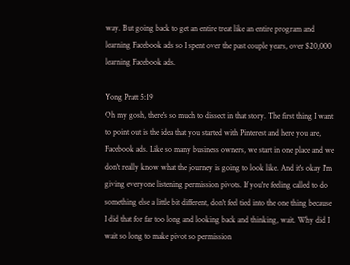way. But going back to get an entire treat like an entire program and learning Facebook ads so I spent over the past couple years, over $20,000 learning Facebook ads.

Yong Pratt 5:19
Oh my gosh, there's so much to dissect in that story. The first thing I want to point out is the idea that you started with Pinterest and here you are, Facebook ads. Like so many business owners, we start in one place and we don't really know what the journey is going to look like. And it's okay I'm giving everyone listening permission pivots. If you're feeling called to do something else a little bit different, don't feel tied into the one thing because I did that for far too long and looking back and thinking, wait. Why did I wait so long to make pivot so permission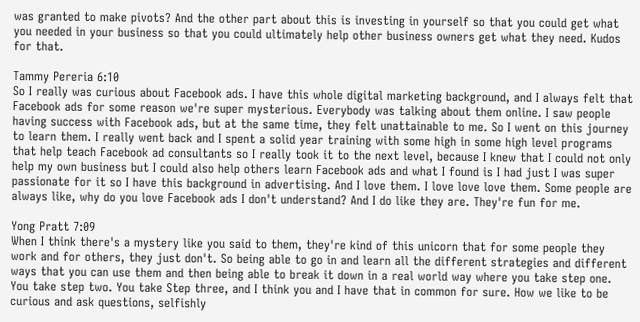was granted to make pivots? And the other part about this is investing in yourself so that you could get what you needed in your business so that you could ultimately help other business owners get what they need. Kudos for that.

Tammy Pereria 6:10
So I really was curious about Facebook ads. I have this whole digital marketing background, and I always felt that Facebook ads for some reason we're super mysterious. Everybody was talking about them online. I saw people having success with Facebook ads, but at the same time, they felt unattainable to me. So I went on this journey to learn them. I really went back and I spent a solid year training with some high in some high level programs that help teach Facebook ad consultants so I really took it to the next level, because I knew that I could not only help my own business but I could also help others learn Facebook ads and what I found is I had just I was super passionate for it so I have this background in advertising. And I love them. I love love love them. Some people are always like, why do you love Facebook ads I don't understand? And I do like they are. They're fun for me.

Yong Pratt 7:09
When I think there's a mystery like you said to them, they're kind of this unicorn that for some people they work and for others, they just don't. So being able to go in and learn all the different strategies and different ways that you can use them and then being able to break it down in a real world way where you take step one. You take step two. You take Step three, and I think you and I have that in common for sure. How we like to be curious and ask questions, selfishly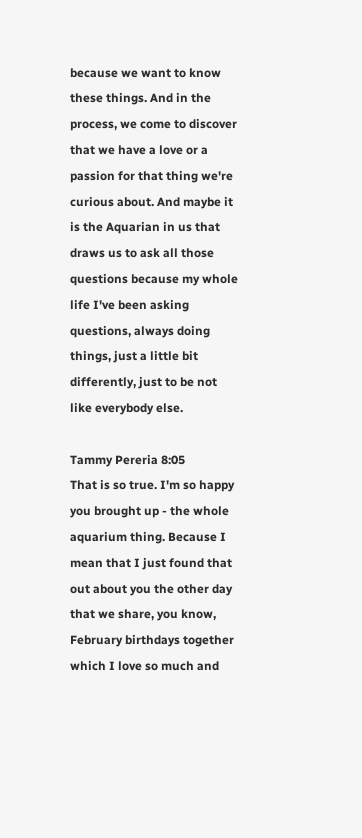because we want to know these things. And in the process, we come to discover that we have a love or a passion for that thing we're curious about. And maybe it is the Aquarian in us that draws us to ask all those questions because my whole life I've been asking questions, always doing things, just a little bit differently, just to be not like everybody else.

Tammy Pereria 8:05
That is so true. I'm so happy you brought up - the whole aquarium thing. Because I mean that I just found that out about you the other day that we share, you know, February birthdays together which I love so much and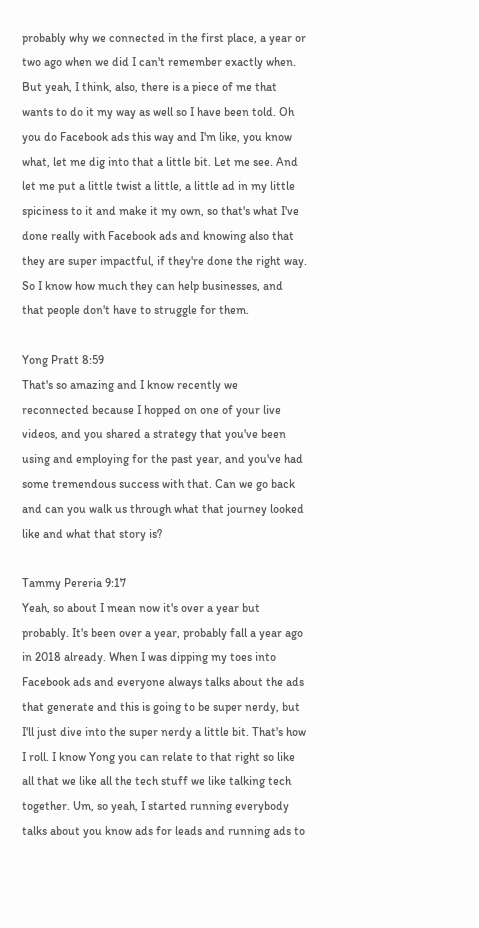probably why we connected in the first place, a year or two ago when we did I can't remember exactly when. But yeah, I think, also, there is a piece of me that wants to do it my way as well so I have been told. Oh you do Facebook ads this way and I'm like, you know what, let me dig into that a little bit. Let me see. And let me put a little twist a little, a little ad in my little spiciness to it and make it my own, so that's what I've done really with Facebook ads and knowing also that they are super impactful, if they're done the right way. So I know how much they can help businesses, and that people don't have to struggle for them.

Yong Pratt 8:59
That's so amazing and I know recently we reconnected because I hopped on one of your live videos, and you shared a strategy that you've been using and employing for the past year, and you've had some tremendous success with that. Can we go back and can you walk us through what that journey looked like and what that story is?

Tammy Pereria 9:17
Yeah, so about I mean now it's over a year but probably. It's been over a year, probably fall a year ago in 2018 already. When I was dipping my toes into Facebook ads and everyone always talks about the ads that generate and this is going to be super nerdy, but I'll just dive into the super nerdy a little bit. That's how I roll. I know Yong you can relate to that right so like all that we like all the tech stuff we like talking tech together. Um, so yeah, I started running everybody talks about you know ads for leads and running ads to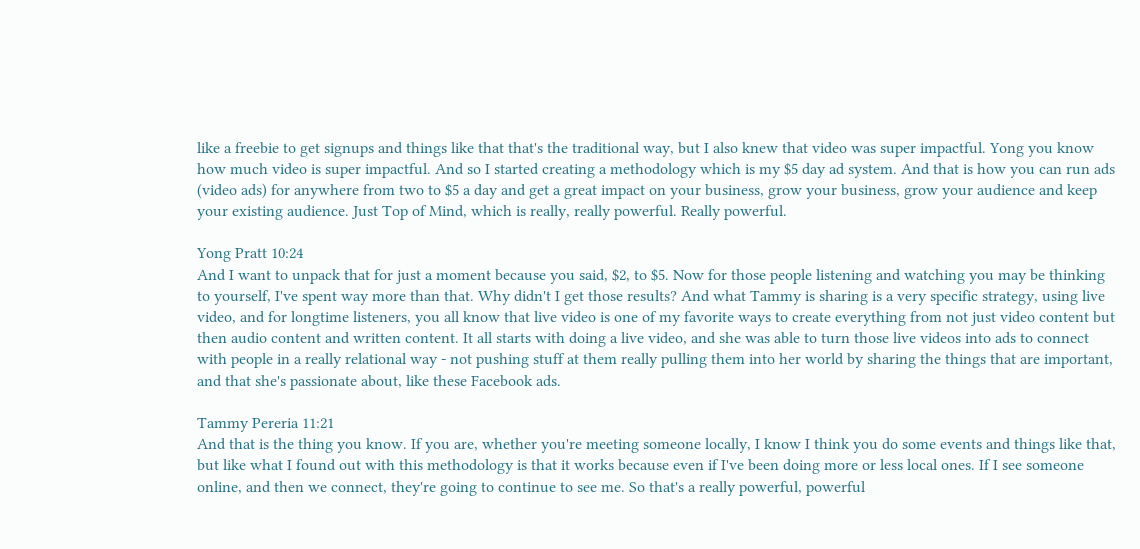like a freebie to get signups and things like that that's the traditional way, but I also knew that video was super impactful. Yong you know how much video is super impactful. And so I started creating a methodology which is my $5 day ad system. And that is how you can run ads (video ads) for anywhere from two to $5 a day and get a great impact on your business, grow your business, grow your audience and keep your existing audience. Just Top of Mind, which is really, really powerful. Really powerful.

Yong Pratt 10:24
And I want to unpack that for just a moment because you said, $2, to $5. Now for those people listening and watching you may be thinking to yourself, I've spent way more than that. Why didn't I get those results? And what Tammy is sharing is a very specific strategy, using live video, and for longtime listeners, you all know that live video is one of my favorite ways to create everything from not just video content but then audio content and written content. It all starts with doing a live video, and she was able to turn those live videos into ads to connect with people in a really relational way - not pushing stuff at them really pulling them into her world by sharing the things that are important, and that she's passionate about, like these Facebook ads.

Tammy Pereria 11:21
And that is the thing you know. If you are, whether you're meeting someone locally, I know I think you do some events and things like that, but like what I found out with this methodology is that it works because even if I've been doing more or less local ones. If I see someone online, and then we connect, they're going to continue to see me. So that's a really powerful, powerful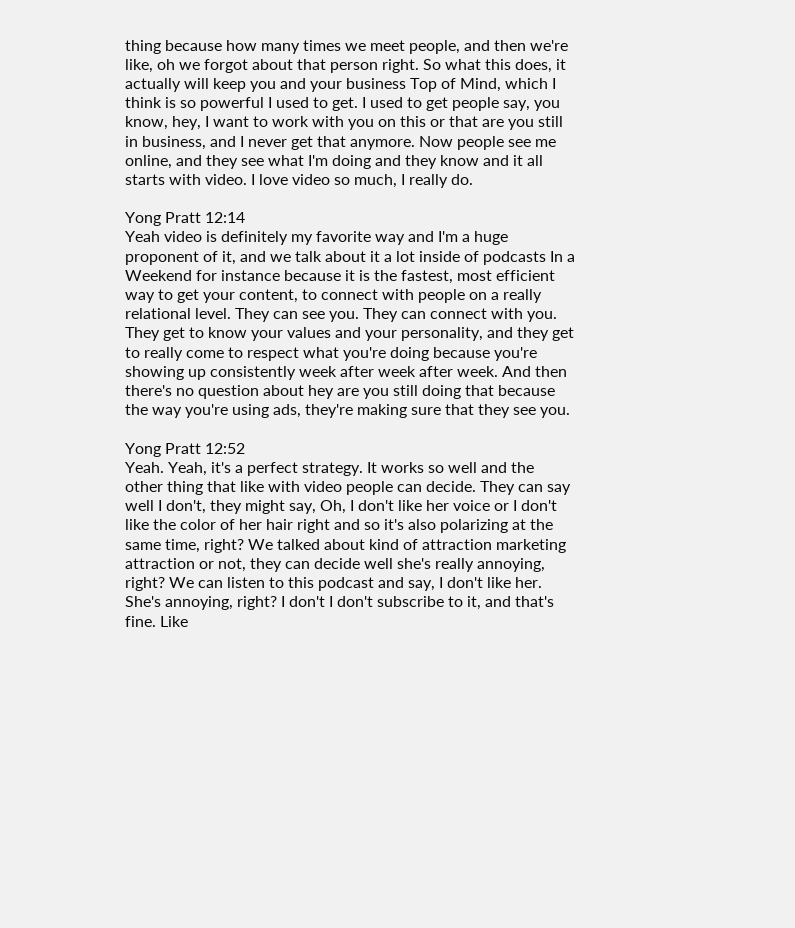thing because how many times we meet people, and then we're like, oh we forgot about that person right. So what this does, it actually will keep you and your business Top of Mind, which I think is so powerful I used to get. I used to get people say, you know, hey, I want to work with you on this or that are you still in business, and I never get that anymore. Now people see me online, and they see what I'm doing and they know and it all starts with video. I love video so much, I really do.

Yong Pratt 12:14
Yeah video is definitely my favorite way and I'm a huge proponent of it, and we talk about it a lot inside of podcasts In a Weekend for instance because it is the fastest, most efficient way to get your content, to connect with people on a really relational level. They can see you. They can connect with you. They get to know your values and your personality, and they get to really come to respect what you're doing because you're showing up consistently week after week after week. And then there's no question about hey are you still doing that because the way you're using ads, they're making sure that they see you.

Yong Pratt 12:52
Yeah. Yeah, it's a perfect strategy. It works so well and the other thing that like with video people can decide. They can say well I don't, they might say, Oh, I don't like her voice or I don't like the color of her hair right and so it's also polarizing at the same time, right? We talked about kind of attraction marketing attraction or not, they can decide well she's really annoying, right? We can listen to this podcast and say, I don't like her. She's annoying, right? I don't I don't subscribe to it, and that's fine. Like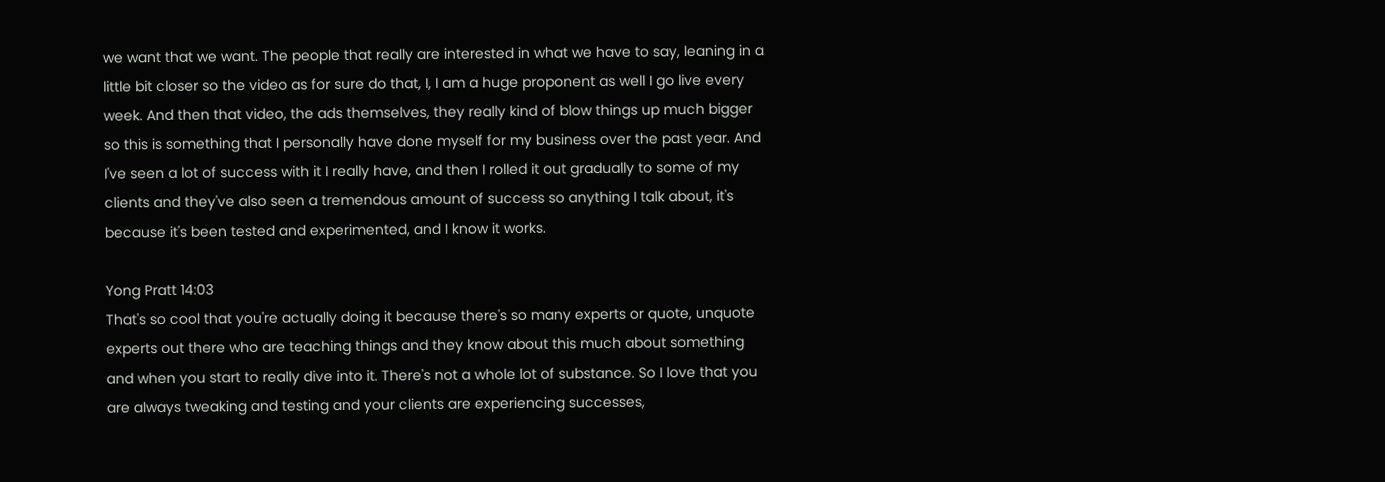we want that we want. The people that really are interested in what we have to say, leaning in a little bit closer so the video as for sure do that, I, I am a huge proponent as well I go live every week. And then that video, the ads themselves, they really kind of blow things up much bigger so this is something that I personally have done myself for my business over the past year. And I've seen a lot of success with it I really have, and then I rolled it out gradually to some of my clients and they've also seen a tremendous amount of success so anything I talk about, it's because it's been tested and experimented, and I know it works.

Yong Pratt 14:03
That's so cool that you're actually doing it because there's so many experts or quote, unquote experts out there who are teaching things and they know about this much about something and when you start to really dive into it. There's not a whole lot of substance. So I love that you are always tweaking and testing and your clients are experiencing successes,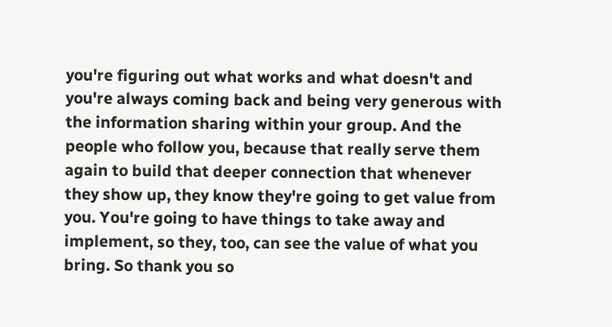you're figuring out what works and what doesn't and you're always coming back and being very generous with the information sharing within your group. And the people who follow you, because that really serve them again to build that deeper connection that whenever they show up, they know they're going to get value from you. You're going to have things to take away and implement, so they, too, can see the value of what you bring. So thank you so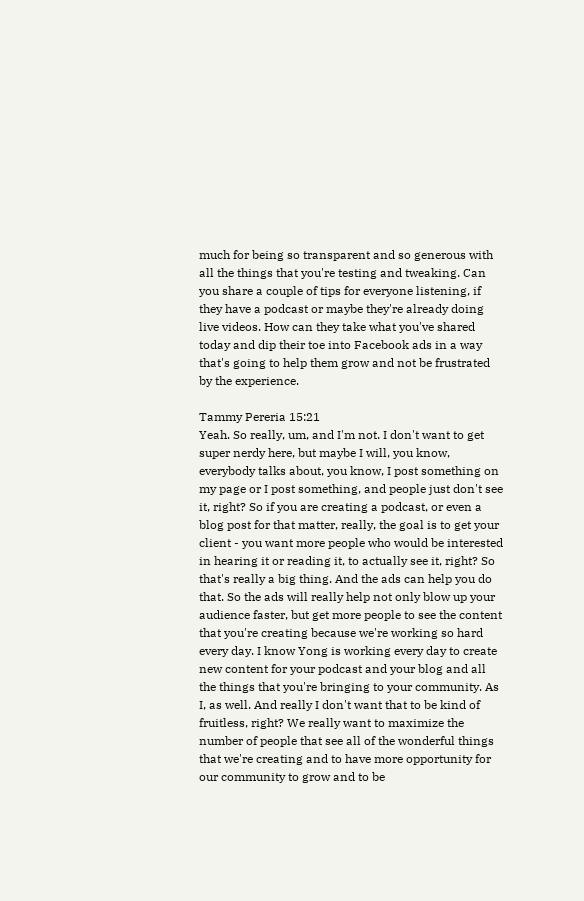much for being so transparent and so generous with all the things that you're testing and tweaking. Can you share a couple of tips for everyone listening, if they have a podcast or maybe they're already doing live videos. How can they take what you've shared today and dip their toe into Facebook ads in a way that's going to help them grow and not be frustrated by the experience.

Tammy Pereria 15:21
Yeah. So really, um, and I'm not. I don't want to get super nerdy here, but maybe I will, you know, everybody talks about, you know, I post something on my page or I post something, and people just don't see it, right? So if you are creating a podcast, or even a blog post for that matter, really, the goal is to get your client - you want more people who would be interested in hearing it or reading it, to actually see it, right? So that's really a big thing. And the ads can help you do that. So the ads will really help not only blow up your audience faster, but get more people to see the content that you're creating because we're working so hard every day. I know Yong is working every day to create new content for your podcast and your blog and all the things that you're bringing to your community. As I, as well. And really I don't want that to be kind of fruitless, right? We really want to maximize the number of people that see all of the wonderful things that we're creating and to have more opportunity for our community to grow and to be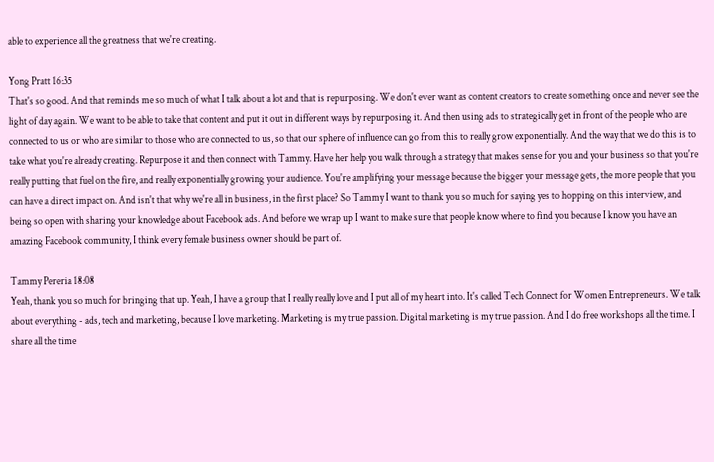able to experience all the greatness that we're creating.

Yong Pratt 16:35
That's so good. And that reminds me so much of what I talk about a lot and that is repurposing. We don't ever want as content creators to create something once and never see the light of day again. We want to be able to take that content and put it out in different ways by repurposing it. And then using ads to strategically get in front of the people who are connected to us or who are similar to those who are connected to us, so that our sphere of influence can go from this to really grow exponentially. And the way that we do this is to take what you're already creating. Repurpose it and then connect with Tammy. Have her help you walk through a strategy that makes sense for you and your business so that you're really putting that fuel on the fire, and really exponentially growing your audience. You're amplifying your message because the bigger your message gets, the more people that you can have a direct impact on. And isn't that why we're all in business, in the first place? So Tammy I want to thank you so much for saying yes to hopping on this interview, and being so open with sharing your knowledge about Facebook ads. And before we wrap up I want to make sure that people know where to find you because I know you have an amazing Facebook community, I think every female business owner should be part of.

Tammy Pereria 18:08
Yeah, thank you so much for bringing that up. Yeah, I have a group that I really really love and I put all of my heart into. It's called Tech Connect for Women Entrepreneurs. We talk about everything - ads, tech and marketing, because I love marketing. Marketing is my true passion. Digital marketing is my true passion. And I do free workshops all the time. I share all the time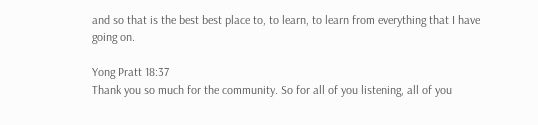and so that is the best best place to, to learn, to learn from everything that I have going on.

Yong Pratt 18:37
Thank you so much for the community. So for all of you listening, all of you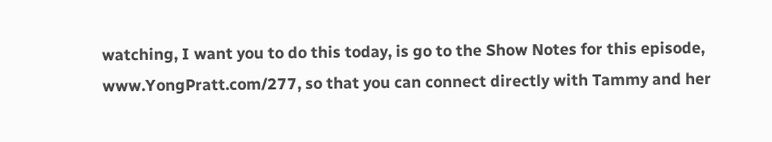watching, I want you to do this today, is go to the Show Notes for this episode, www.YongPratt.com/277, so that you can connect directly with Tammy and her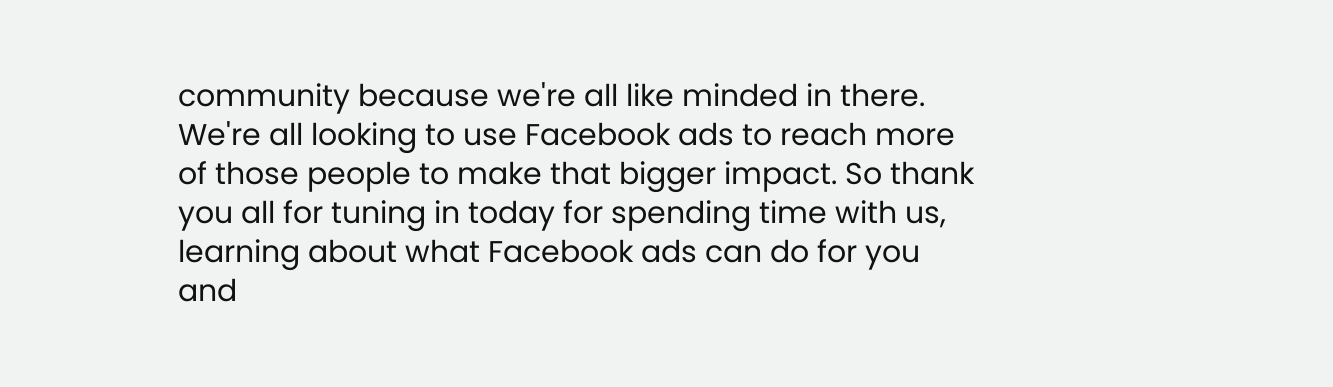community because we're all like minded in there. We're all looking to use Facebook ads to reach more of those people to make that bigger impact. So thank you all for tuning in today for spending time with us, learning about what Facebook ads can do for you and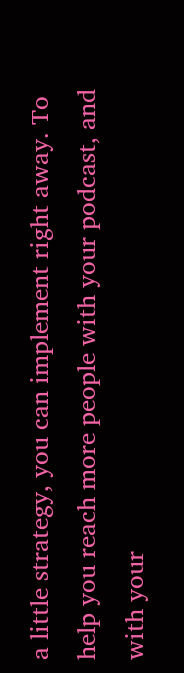a little strategy, you can implement right away. To help you reach more people with your podcast, and with your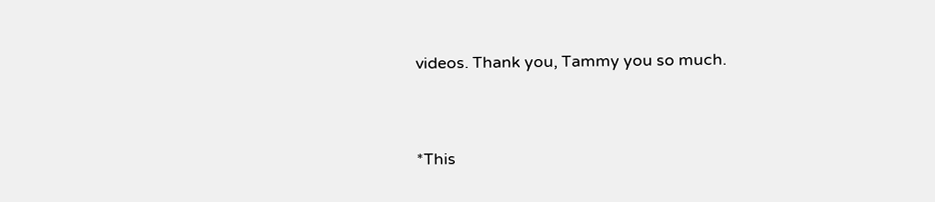videos. Thank you, Tammy you so much.


*This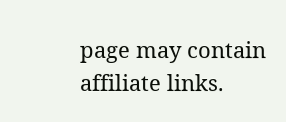page may contain affiliate links.